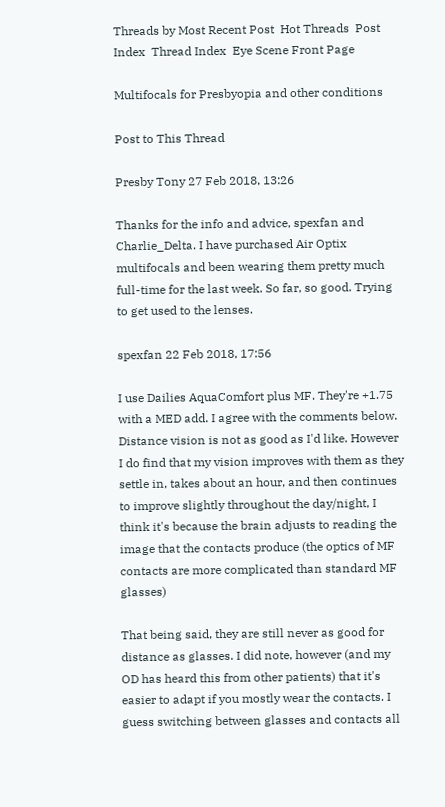Threads by Most Recent Post  Hot Threads  Post Index  Thread Index  Eye Scene Front Page

Multifocals for Presbyopia and other conditions

Post to This Thread

Presby Tony 27 Feb 2018, 13:26

Thanks for the info and advice, spexfan and Charlie_Delta. I have purchased Air Optix multifocals and been wearing them pretty much full-time for the last week. So far, so good. Trying to get used to the lenses.

spexfan 22 Feb 2018, 17:56

I use Dailies AquaComfort plus MF. They're +1.75 with a MED add. I agree with the comments below. Distance vision is not as good as I'd like. However I do find that my vision improves with them as they settle in, takes about an hour, and then continues to improve slightly throughout the day/night, I think it's because the brain adjusts to reading the image that the contacts produce (the optics of MF contacts are more complicated than standard MF glasses)

That being said, they are still never as good for distance as glasses. I did note, however (and my OD has heard this from other patients) that it's easier to adapt if you mostly wear the contacts. I guess switching between glasses and contacts all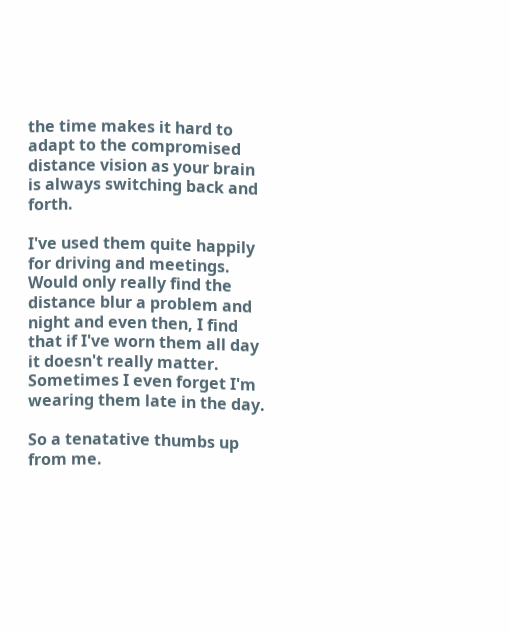the time makes it hard to adapt to the compromised distance vision as your brain is always switching back and forth.

I've used them quite happily for driving and meetings. Would only really find the distance blur a problem and night and even then, I find that if I've worn them all day it doesn't really matter. Sometimes I even forget I'm wearing them late in the day.

So a tenatative thumbs up from me.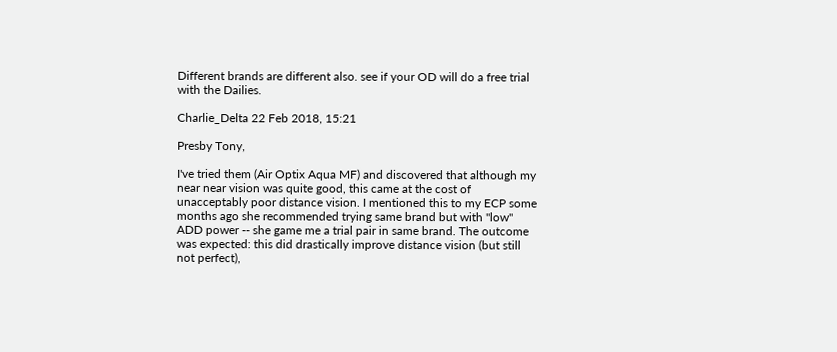Different brands are different also. see if your OD will do a free trial with the Dailies.

Charlie_Delta 22 Feb 2018, 15:21

Presby Tony,

I've tried them (Air Optix Aqua MF) and discovered that although my near near vision was quite good, this came at the cost of unacceptably poor distance vision. I mentioned this to my ECP some months ago she recommended trying same brand but with "low" ADD power -- she game me a trial pair in same brand. The outcome was expected: this did drastically improve distance vision (but still not perfect),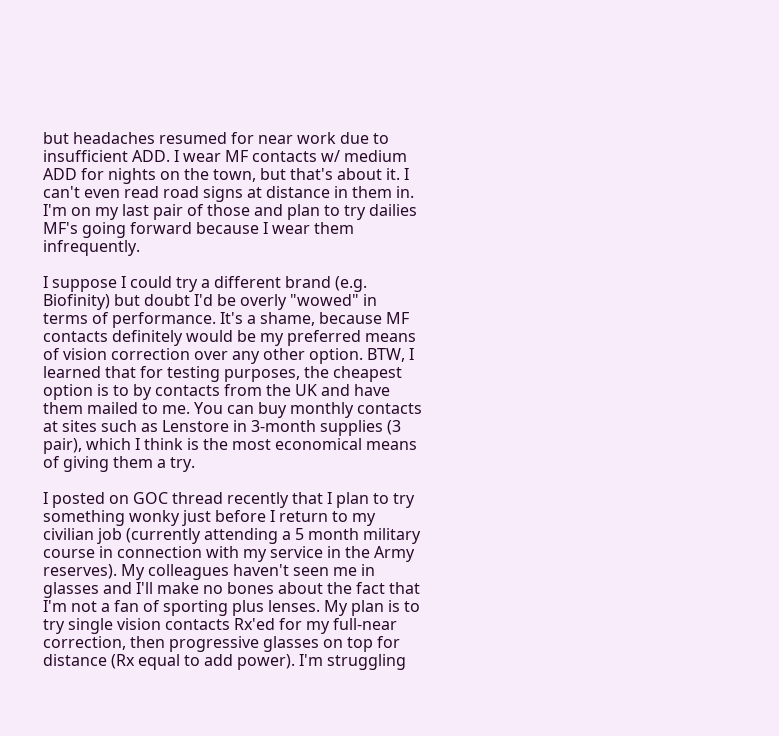but headaches resumed for near work due to insufficient ADD. I wear MF contacts w/ medium ADD for nights on the town, but that's about it. I can't even read road signs at distance in them in. I'm on my last pair of those and plan to try dailies MF's going forward because I wear them infrequently.

I suppose I could try a different brand (e.g. Biofinity) but doubt I'd be overly "wowed" in terms of performance. It's a shame, because MF contacts definitely would be my preferred means of vision correction over any other option. BTW, I learned that for testing purposes, the cheapest option is to by contacts from the UK and have them mailed to me. You can buy monthly contacts at sites such as Lenstore in 3-month supplies (3 pair), which I think is the most economical means of giving them a try.

I posted on GOC thread recently that I plan to try something wonky just before I return to my civilian job (currently attending a 5 month military course in connection with my service in the Army reserves). My colleagues haven't seen me in glasses and I'll make no bones about the fact that I'm not a fan of sporting plus lenses. My plan is to try single vision contacts Rx'ed for my full-near correction, then progressive glasses on top for distance (Rx equal to add power). I'm struggling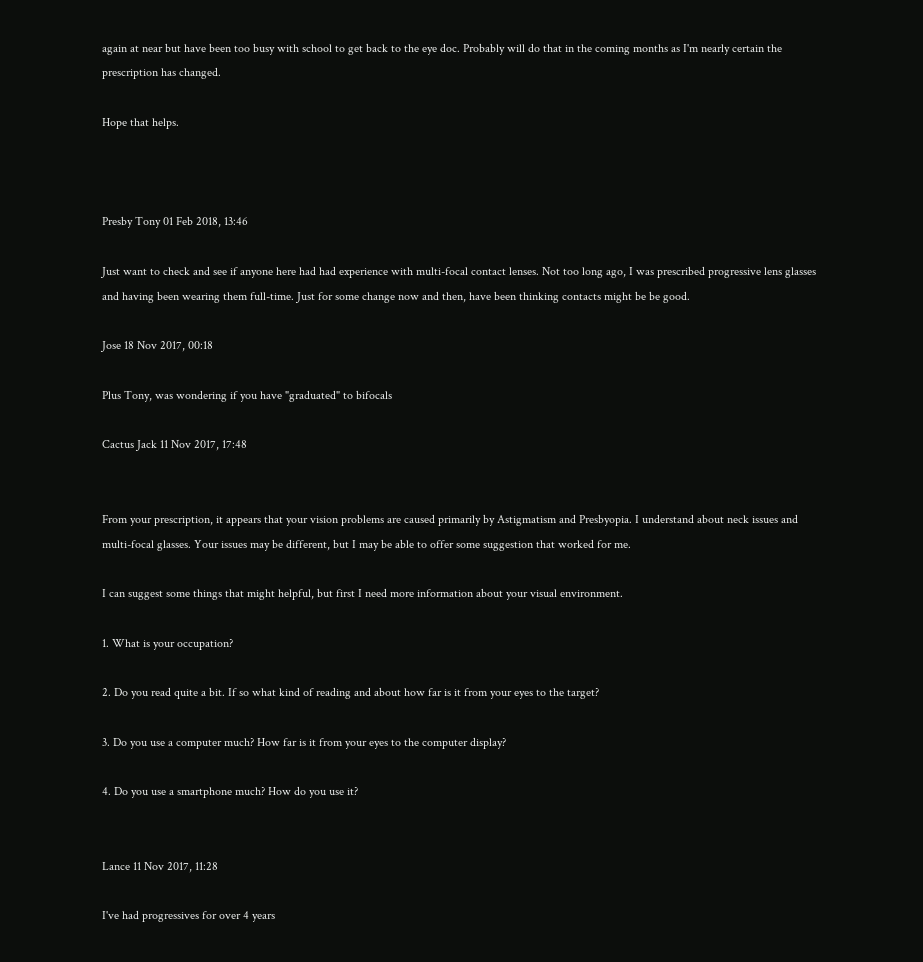again at near but have been too busy with school to get back to the eye doc. Probably will do that in the coming months as I'm nearly certain the prescription has changed.

Hope that helps.



Presby Tony 01 Feb 2018, 13:46

Just want to check and see if anyone here had had experience with multi-focal contact lenses. Not too long ago, I was prescribed progressive lens glasses and having been wearing them full-time. Just for some change now and then, have been thinking contacts might be be good.

Jose 18 Nov 2017, 00:18

Plus Tony, was wondering if you have "graduated" to bifocals

Cactus Jack 11 Nov 2017, 17:48


From your prescription, it appears that your vision problems are caused primarily by Astigmatism and Presbyopia. I understand about neck issues and multi-focal glasses. Your issues may be different, but I may be able to offer some suggestion that worked for me.

I can suggest some things that might helpful, but first I need more information about your visual environment.

1. What is your occupation?

2. Do you read quite a bit. If so what kind of reading and about how far is it from your eyes to the target?

3. Do you use a computer much? How far is it from your eyes to the computer display?

4. Do you use a smartphone much? How do you use it?


Lance 11 Nov 2017, 11:28

I've had progressives for over 4 years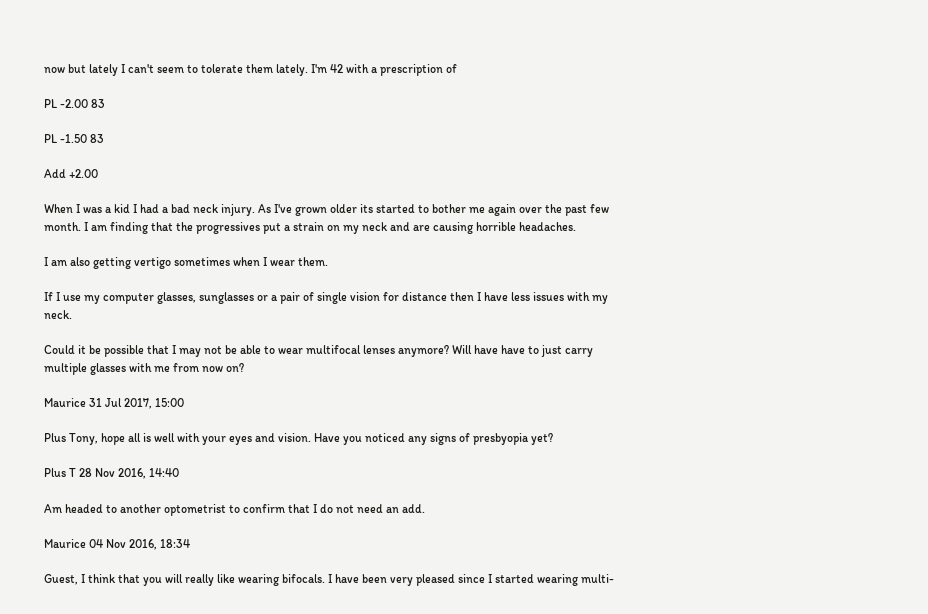now but lately I can't seem to tolerate them lately. I'm 42 with a prescription of

PL -2.00 83

PL -1.50 83

Add +2.00

When I was a kid I had a bad neck injury. As I've grown older its started to bother me again over the past few month. I am finding that the progressives put a strain on my neck and are causing horrible headaches.

I am also getting vertigo sometimes when I wear them.

If I use my computer glasses, sunglasses or a pair of single vision for distance then I have less issues with my neck.

Could it be possible that I may not be able to wear multifocal lenses anymore? Will have have to just carry multiple glasses with me from now on?

Maurice 31 Jul 2017, 15:00

Plus Tony, hope all is well with your eyes and vision. Have you noticed any signs of presbyopia yet?

Plus T 28 Nov 2016, 14:40

Am headed to another optometrist to confirm that I do not need an add.

Maurice 04 Nov 2016, 18:34

Guest, I think that you will really like wearing bifocals. I have been very pleased since I started wearing multi-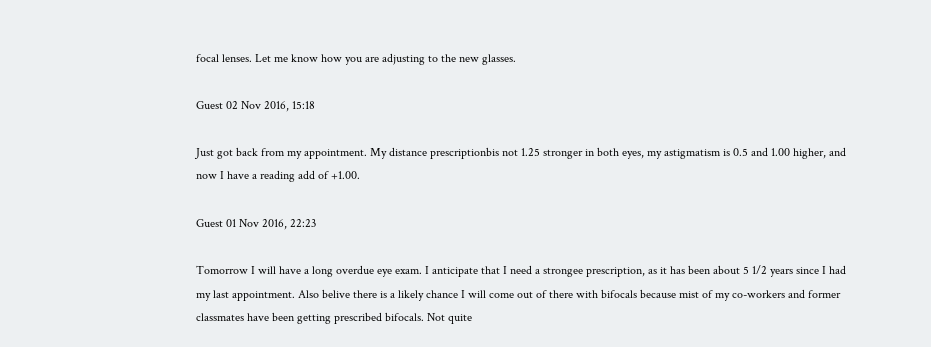focal lenses. Let me know how you are adjusting to the new glasses.

Guest 02 Nov 2016, 15:18

Just got back from my appointment. My distance prescriptionbis not 1.25 stronger in both eyes, my astigmatism is 0.5 and 1.00 higher, and now I have a reading add of +1.00.

Guest 01 Nov 2016, 22:23

Tomorrow I will have a long overdue eye exam. I anticipate that I need a strongee prescription, as it has been about 5 1/2 years since I had my last appointment. Also belive there is a likely chance I will come out of there with bifocals because mist of my co-workers and former classmates have been getting prescribed bifocals. Not quite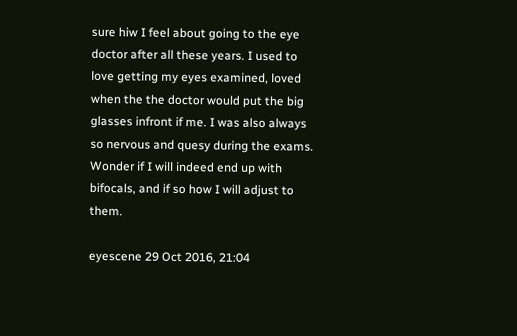sure hiw I feel about going to the eye doctor after all these years. I used to love getting my eyes examined, loved when the the doctor would put the big glasses infront if me. I was also always so nervous and quesy during the exams. Wonder if I will indeed end up with bifocals, and if so how I will adjust to them.

eyescene 29 Oct 2016, 21:04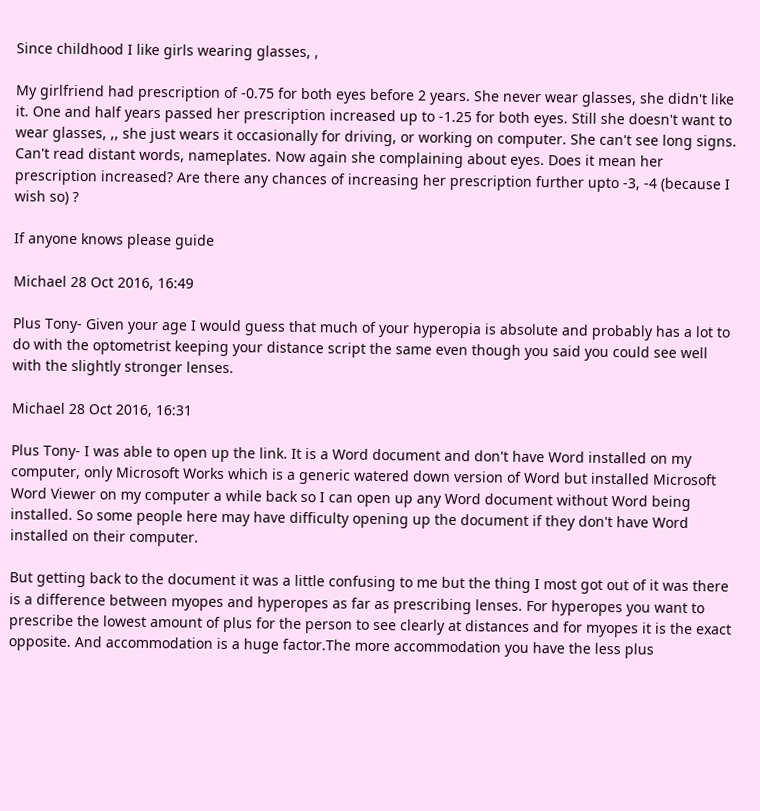Since childhood I like girls wearing glasses, ,

My girlfriend had prescription of -0.75 for both eyes before 2 years. She never wear glasses, she didn't like it. One and half years passed her prescription increased up to -1.25 for both eyes. Still she doesn't want to wear glasses, ,, she just wears it occasionally for driving, or working on computer. She can't see long signs. Can't read distant words, nameplates. Now again she complaining about eyes. Does it mean her prescription increased? Are there any chances of increasing her prescription further upto -3, -4 (because I wish so) ?

If anyone knows please guide

Michael 28 Oct 2016, 16:49

Plus Tony- Given your age I would guess that much of your hyperopia is absolute and probably has a lot to do with the optometrist keeping your distance script the same even though you said you could see well with the slightly stronger lenses.

Michael 28 Oct 2016, 16:31

Plus Tony- I was able to open up the link. It is a Word document and don't have Word installed on my computer, only Microsoft Works which is a generic watered down version of Word but installed Microsoft Word Viewer on my computer a while back so I can open up any Word document without Word being installed. So some people here may have difficulty opening up the document if they don't have Word installed on their computer.

But getting back to the document it was a little confusing to me but the thing I most got out of it was there is a difference between myopes and hyperopes as far as prescribing lenses. For hyperopes you want to prescribe the lowest amount of plus for the person to see clearly at distances and for myopes it is the exact opposite. And accommodation is a huge factor.The more accommodation you have the less plus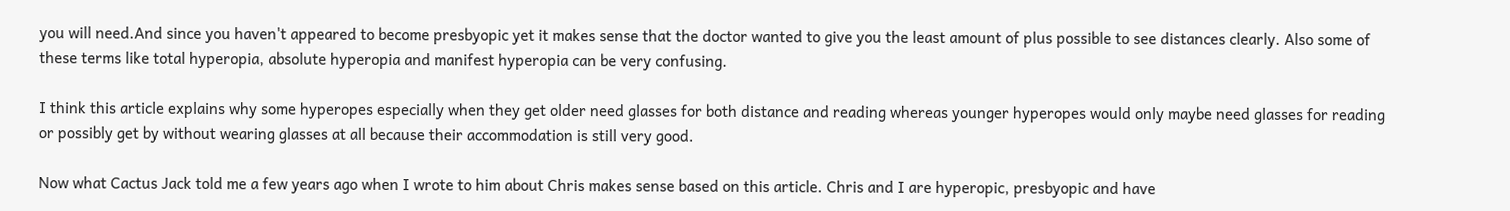you will need.And since you haven't appeared to become presbyopic yet it makes sense that the doctor wanted to give you the least amount of plus possible to see distances clearly. Also some of these terms like total hyperopia, absolute hyperopia and manifest hyperopia can be very confusing.

I think this article explains why some hyperopes especially when they get older need glasses for both distance and reading whereas younger hyperopes would only maybe need glasses for reading or possibly get by without wearing glasses at all because their accommodation is still very good.

Now what Cactus Jack told me a few years ago when I wrote to him about Chris makes sense based on this article. Chris and I are hyperopic, presbyopic and have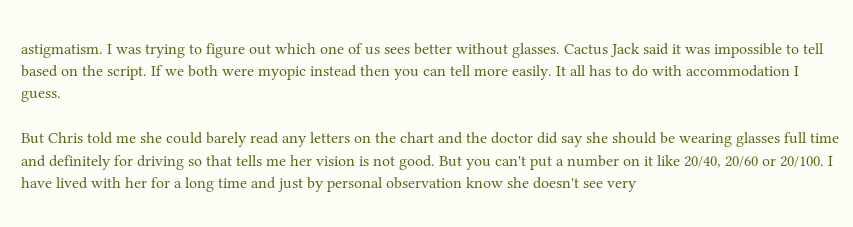astigmatism. I was trying to figure out which one of us sees better without glasses. Cactus Jack said it was impossible to tell based on the script. If we both were myopic instead then you can tell more easily. It all has to do with accommodation I guess.

But Chris told me she could barely read any letters on the chart and the doctor did say she should be wearing glasses full time and definitely for driving so that tells me her vision is not good. But you can't put a number on it like 20/40, 20/60 or 20/100. I have lived with her for a long time and just by personal observation know she doesn't see very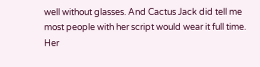well without glasses. And Cactus Jack did tell me most people with her script would wear it full time. Her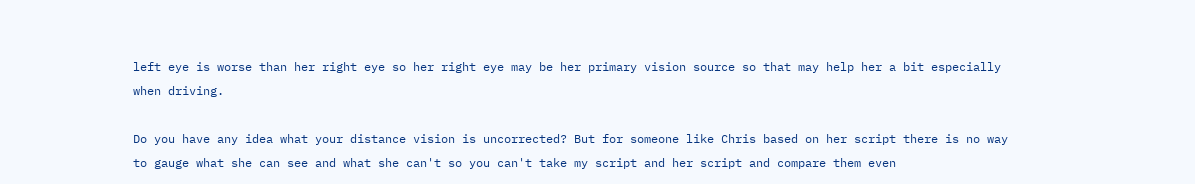left eye is worse than her right eye so her right eye may be her primary vision source so that may help her a bit especially when driving.

Do you have any idea what your distance vision is uncorrected? But for someone like Chris based on her script there is no way to gauge what she can see and what she can't so you can't take my script and her script and compare them even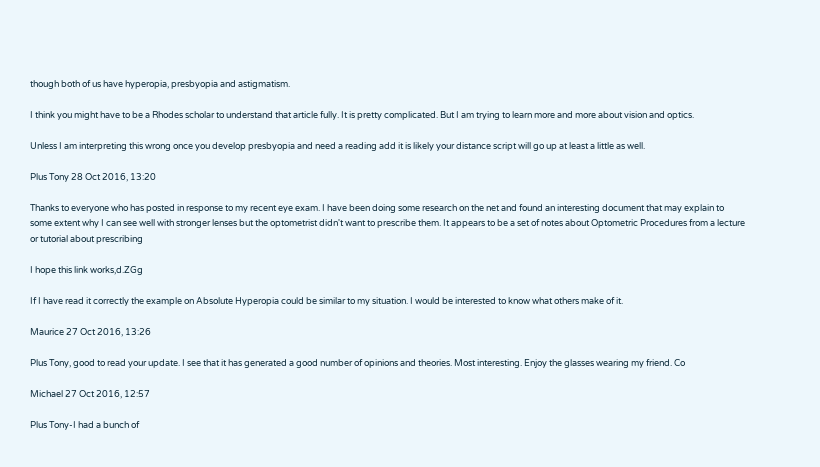though both of us have hyperopia, presbyopia and astigmatism.

I think you might have to be a Rhodes scholar to understand that article fully. It is pretty complicated. But I am trying to learn more and more about vision and optics.

Unless I am interpreting this wrong once you develop presbyopia and need a reading add it is likely your distance script will go up at least a little as well.

Plus Tony 28 Oct 2016, 13:20

Thanks to everyone who has posted in response to my recent eye exam. I have been doing some research on the net and found an interesting document that may explain to some extent why I can see well with stronger lenses but the optometrist didn't want to prescribe them. It appears to be a set of notes about Optometric Procedures from a lecture or tutorial about prescribing

I hope this link works,d.ZGg

If I have read it correctly the example on Absolute Hyperopia could be similar to my situation. I would be interested to know what others make of it.

Maurice 27 Oct 2016, 13:26

Plus Tony, good to read your update. I see that it has generated a good number of opinions and theories. Most interesting. Enjoy the glasses wearing my friend. Co

Michael 27 Oct 2016, 12:57

Plus Tony-I had a bunch of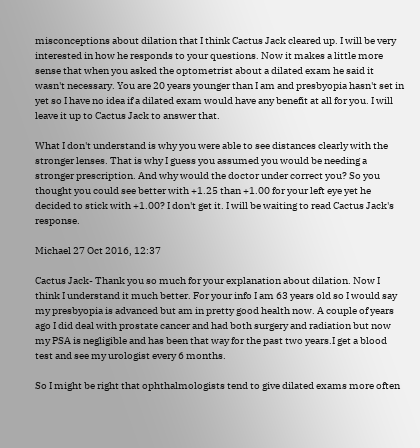misconceptions about dilation that I think Cactus Jack cleared up. I will be very interested in how he responds to your questions. Now it makes a little more sense that when you asked the optometrist about a dilated exam he said it wasn't necessary. You are 20 years younger than I am and presbyopia hasn't set in yet so I have no idea if a dilated exam would have any benefit at all for you. I will leave it up to Cactus Jack to answer that.

What I don't understand is why you were able to see distances clearly with the stronger lenses. That is why I guess you assumed you would be needing a stronger prescription. And why would the doctor under correct you? So you thought you could see better with +1.25 than +1.00 for your left eye yet he decided to stick with +1.00? I don't get it. I will be waiting to read Cactus Jack's response.

Michael 27 Oct 2016, 12:37

Cactus Jack- Thank you so much for your explanation about dilation. Now I think I understand it much better. For your info I am 63 years old so I would say my presbyopia is advanced but am in pretty good health now. A couple of years ago I did deal with prostate cancer and had both surgery and radiation but now my PSA is negligible and has been that way for the past two years.I get a blood test and see my urologist every 6 months.

So I might be right that ophthalmologists tend to give dilated exams more often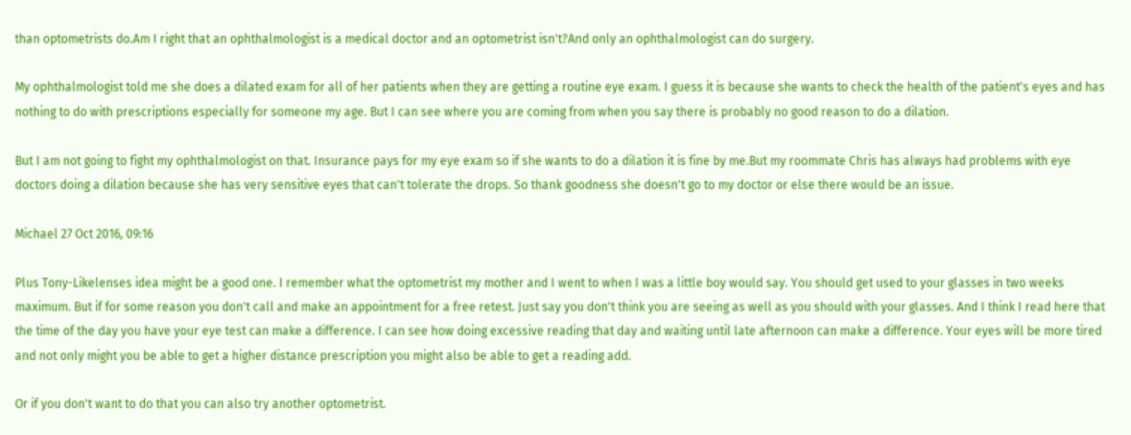than optometrists do.Am I right that an ophthalmologist is a medical doctor and an optometrist isn't?And only an ophthalmologist can do surgery.

My ophthalmologist told me she does a dilated exam for all of her patients when they are getting a routine eye exam. I guess it is because she wants to check the health of the patient's eyes and has nothing to do with prescriptions especially for someone my age. But I can see where you are coming from when you say there is probably no good reason to do a dilation.

But I am not going to fight my ophthalmologist on that. Insurance pays for my eye exam so if she wants to do a dilation it is fine by me.But my roommate Chris has always had problems with eye doctors doing a dilation because she has very sensitive eyes that can't tolerate the drops. So thank goodness she doesn't go to my doctor or else there would be an issue.

Michael 27 Oct 2016, 09:16

Plus Tony-Likelenses idea might be a good one. I remember what the optometrist my mother and I went to when I was a little boy would say. You should get used to your glasses in two weeks maximum. But if for some reason you don't call and make an appointment for a free retest. Just say you don't think you are seeing as well as you should with your glasses. And I think I read here that the time of the day you have your eye test can make a difference. I can see how doing excessive reading that day and waiting until late afternoon can make a difference. Your eyes will be more tired and not only might you be able to get a higher distance prescription you might also be able to get a reading add.

Or if you don't want to do that you can also try another optometrist.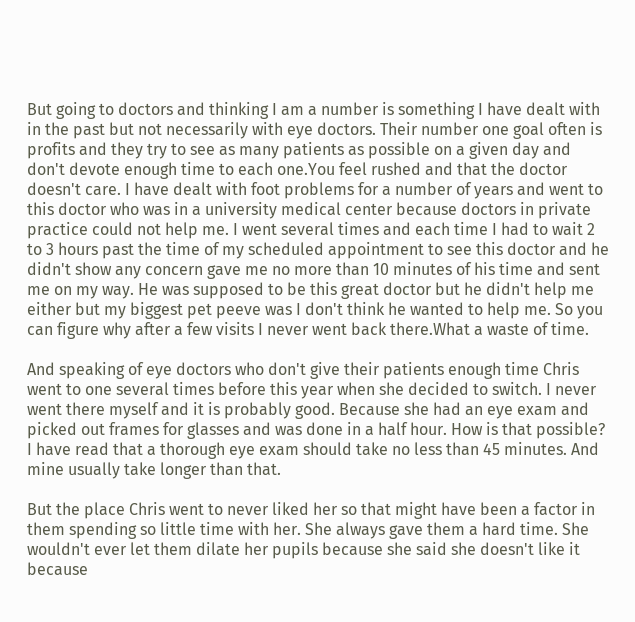But going to doctors and thinking I am a number is something I have dealt with in the past but not necessarily with eye doctors. Their number one goal often is profits and they try to see as many patients as possible on a given day and don't devote enough time to each one.You feel rushed and that the doctor doesn't care. I have dealt with foot problems for a number of years and went to this doctor who was in a university medical center because doctors in private practice could not help me. I went several times and each time I had to wait 2 to 3 hours past the time of my scheduled appointment to see this doctor and he didn't show any concern gave me no more than 10 minutes of his time and sent me on my way. He was supposed to be this great doctor but he didn't help me either but my biggest pet peeve was I don't think he wanted to help me. So you can figure why after a few visits I never went back there.What a waste of time.

And speaking of eye doctors who don't give their patients enough time Chris went to one several times before this year when she decided to switch. I never went there myself and it is probably good. Because she had an eye exam and picked out frames for glasses and was done in a half hour. How is that possible? I have read that a thorough eye exam should take no less than 45 minutes. And mine usually take longer than that.

But the place Chris went to never liked her so that might have been a factor in them spending so little time with her. She always gave them a hard time. She wouldn't ever let them dilate her pupils because she said she doesn't like it because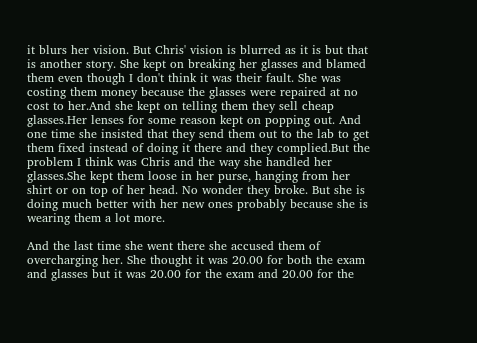it blurs her vision. But Chris' vision is blurred as it is but that is another story. She kept on breaking her glasses and blamed them even though I don't think it was their fault. She was costing them money because the glasses were repaired at no cost to her.And she kept on telling them they sell cheap glasses.Her lenses for some reason kept on popping out. And one time she insisted that they send them out to the lab to get them fixed instead of doing it there and they complied.But the problem I think was Chris and the way she handled her glasses.She kept them loose in her purse, hanging from her shirt or on top of her head. No wonder they broke. But she is doing much better with her new ones probably because she is wearing them a lot more.

And the last time she went there she accused them of overcharging her. She thought it was 20.00 for both the exam and glasses but it was 20.00 for the exam and 20.00 for the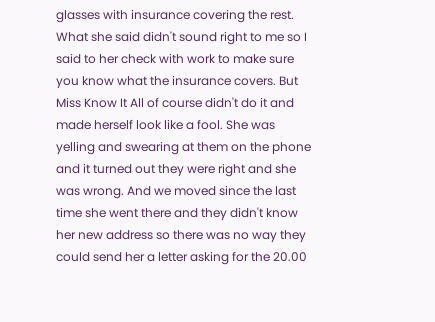glasses with insurance covering the rest. What she said didn't sound right to me so I said to her check with work to make sure you know what the insurance covers. But Miss Know It All of course didn't do it and made herself look like a fool. She was yelling and swearing at them on the phone and it turned out they were right and she was wrong. And we moved since the last time she went there and they didn't know her new address so there was no way they could send her a letter asking for the 20.00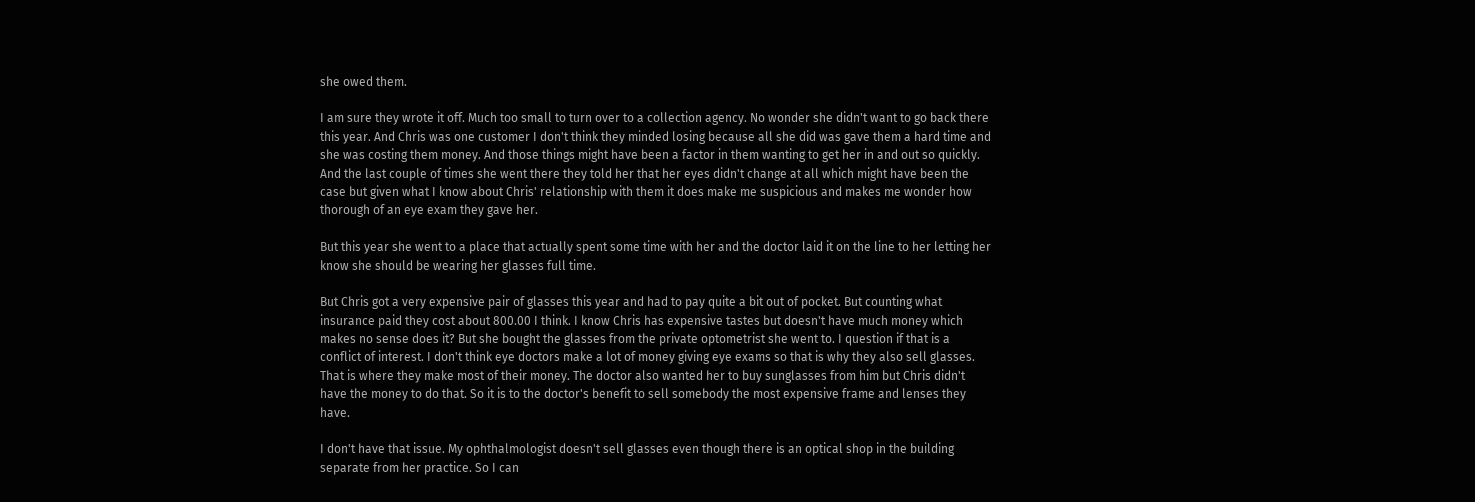she owed them.

I am sure they wrote it off. Much too small to turn over to a collection agency. No wonder she didn't want to go back there this year. And Chris was one customer I don't think they minded losing because all she did was gave them a hard time and she was costing them money. And those things might have been a factor in them wanting to get her in and out so quickly. And the last couple of times she went there they told her that her eyes didn't change at all which might have been the case but given what I know about Chris' relationship with them it does make me suspicious and makes me wonder how thorough of an eye exam they gave her.

But this year she went to a place that actually spent some time with her and the doctor laid it on the line to her letting her know she should be wearing her glasses full time.

But Chris got a very expensive pair of glasses this year and had to pay quite a bit out of pocket. But counting what insurance paid they cost about 800.00 I think. I know Chris has expensive tastes but doesn't have much money which makes no sense does it? But she bought the glasses from the private optometrist she went to. I question if that is a conflict of interest. I don't think eye doctors make a lot of money giving eye exams so that is why they also sell glasses. That is where they make most of their money. The doctor also wanted her to buy sunglasses from him but Chris didn't have the money to do that. So it is to the doctor's benefit to sell somebody the most expensive frame and lenses they have.

I don't have that issue. My ophthalmologist doesn't sell glasses even though there is an optical shop in the building separate from her practice. So I can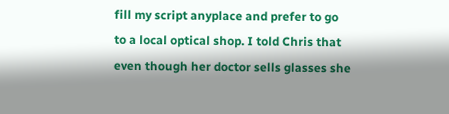fill my script anyplace and prefer to go to a local optical shop. I told Chris that even though her doctor sells glasses she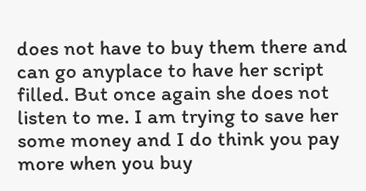does not have to buy them there and can go anyplace to have her script filled. But once again she does not listen to me. I am trying to save her some money and I do think you pay more when you buy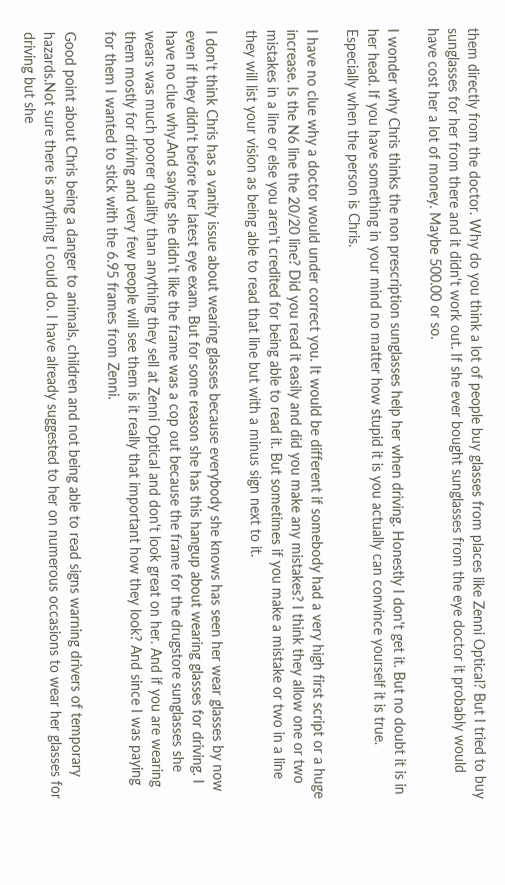them directly from the doctor. Why do you think a lot of people buy glasses from places like Zenni Optical? But I tried to buy sunglasses for her from there and it didn't work out. If she ever bought sunglasses from the eye doctor it probably would have cost her a lot of money. Maybe 500.00 or so.

I wonder why Chris thinks the non prescription sunglasses help her when driving. Honestly I don't get it. But no doubt it is in her head. If you have something in your mind no matter how stupid it is you actually can convince yourself it is true. Especially when the person is Chris.

I have no clue why a doctor would under correct you. It would be different if somebody had a very high first script or a huge increase. Is the N6 line the 20/20 line? Did you read it easily and did you make any mistakes? I think they allow one or two mistakes in a line or else you aren't credited for being able to read it. But sometimes if you make a mistake or two in a line they will list your vision as being able to read that line but with a minus sign next to it.

I don't think Chris has a vanity issue about wearing glasses because everybody she knows has seen her wear glasses by now even if they didn't before her latest eye exam. But for some reason she has this hangup about wearing glasses for driving. I have no clue why.And saying she didn't like the frame was a cop out because the frame for the drugstore sunglasses she wears was much poorer quality than anything they sell at Zenni Optical and don't look great on her. And if you are wearing them mostly for driving and very few people will see them is it really that important how they look? And since I was paying for them I wanted to stick with the 6.95 frames from Zenni.

Good point about Chris being a danger to animals, children and not being able to read signs warning drivers of temporary hazards.Not sure there is anything I could do. I have already suggested to her on numerous occasions to wear her glasses for driving but she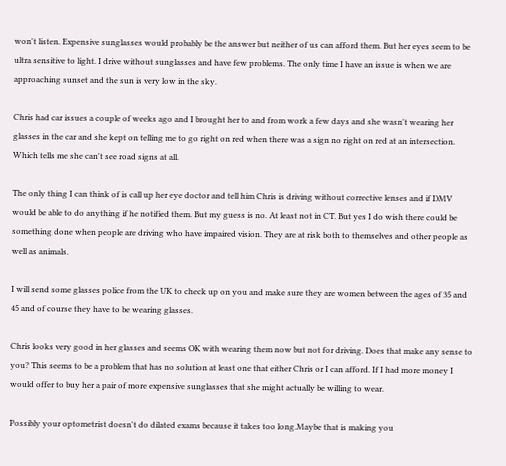won't listen. Expensive sunglasses would probably be the answer but neither of us can afford them. But her eyes seem to be ultra sensitive to light. I drive without sunglasses and have few problems. The only time I have an issue is when we are approaching sunset and the sun is very low in the sky.

Chris had car issues a couple of weeks ago and I brought her to and from work a few days and she wasn't wearing her glasses in the car and she kept on telling me to go right on red when there was a sign no right on red at an intersection. Which tells me she can't see road signs at all.

The only thing I can think of is call up her eye doctor and tell him Chris is driving without corrective lenses and if DMV would be able to do anything if he notified them. But my guess is no. At least not in CT. But yes I do wish there could be something done when people are driving who have impaired vision. They are at risk both to themselves and other people as well as animals.

I will send some glasses police from the UK to check up on you and make sure they are women between the ages of 35 and 45 and of course they have to be wearing glasses.

Chris looks very good in her glasses and seems OK with wearing them now but not for driving. Does that make any sense to you? This seems to be a problem that has no solution at least one that either Chris or I can afford. If I had more money I would offer to buy her a pair of more expensive sunglasses that she might actually be willing to wear.

Possibly your optometrist doesn't do dilated exams because it takes too long.Maybe that is making you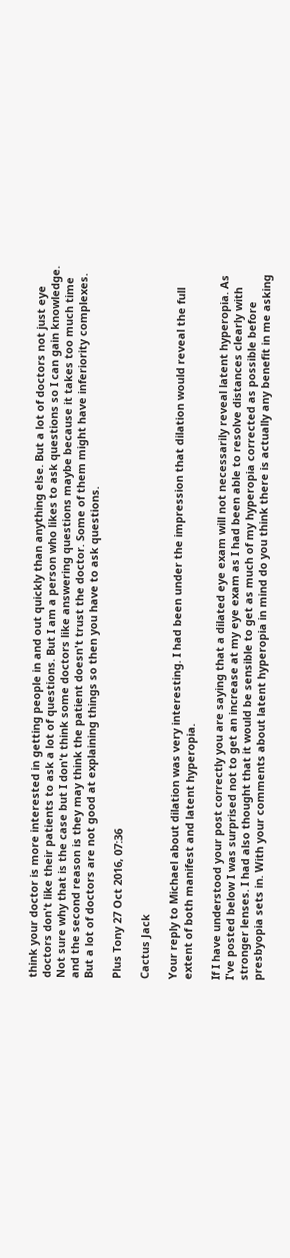think your doctor is more interested in getting people in and out quickly than anything else. But a lot of doctors not just eye doctors don't like their patients to ask a lot of questions. But I am a person who likes to ask questions so I can gain knowledge. Not sure why that is the case but I don't think some doctors like answering questions maybe because it takes too much time and the second reason is they may think the patient doesn't trust the doctor. Some of them might have inferiority complexes. But a lot of doctors are not good at explaining things so then you have to ask questions.

Plus Tony 27 Oct 2016, 07:36

Cactus Jack

Your reply to Michael about dilation was very interesting. I had been under the impression that dilation would reveal the full extent of both manifest and latent hyperopia.

If I have understood your post correctly you are saying that a dilated eye exam will not necessarily reveal latent hyperopia. As I've posted below I was surprised not to get an increase at my eye exam as I had been able to resolve distances clearly with stronger lenses. I had also thought that it would be sensible to get as much of my hyperopia corrected as possible before presbyopia sets in. With your comments about latent hyperopia in mind do you think there is actually any benefit in me asking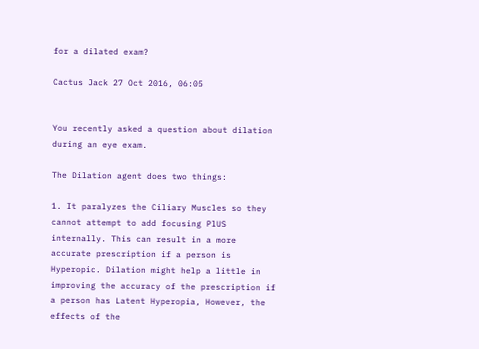for a dilated exam?

Cactus Jack 27 Oct 2016, 06:05


You recently asked a question about dilation during an eye exam.

The Dilation agent does two things:

1. It paralyzes the Ciliary Muscles so they cannot attempt to add focusing PlUS internally. This can result in a more accurate prescription if a person is Hyperopic. Dilation might help a little in improving the accuracy of the prescription if a person has Latent Hyperopia, However, the effects of the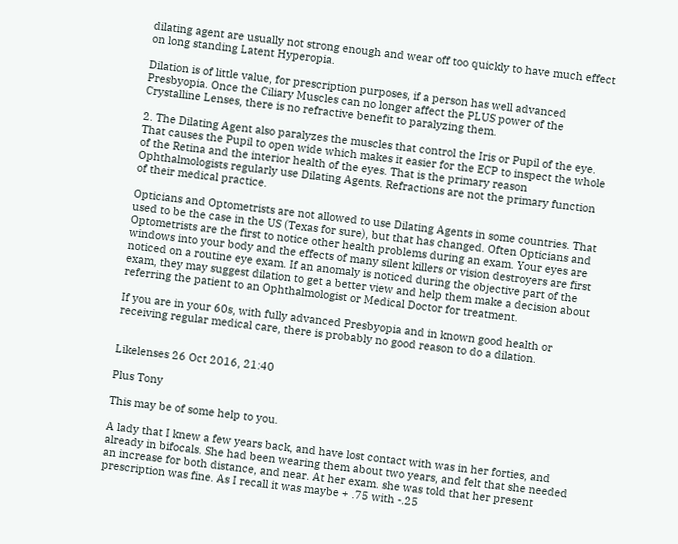dilating agent are usually not strong enough and wear off too quickly to have much effect on long standing Latent Hyperopia.

Dilation is of little value, for prescription purposes, if a person has well advanced Presbyopia. Once the Ciliary Muscles can no longer affect the PLUS power of the Crystalline Lenses, there is no refractive benefit to paralyzing them.

2. The Dilating Agent also paralyzes the muscles that control the Iris or Pupil of the eye. That causes the Pupil to open wide which makes it easier for the ECP to inspect the whole of the Retina and the interior health of the eyes. That is the primary reason Ophthalmologists regularly use Dilating Agents. Refractions are not the primary function of their medical practice.

Opticians and Optometrists are not allowed to use Dilating Agents in some countries. That used to be the case in the US (Texas for sure), but that has changed. Often Opticians and Optometrists are the first to notice other health problems during an exam. Your eyes are windows into your body and the effects of many silent killers or vision destroyers are first noticed on a routine eye exam. If an anomaly is noticed during the objective part of the exam, they may suggest dilation to get a better view and help them make a decision about referring the patient to an Ophthalmologist or Medical Doctor for treatment.

If you are in your 60s, with fully advanced Presbyopia and in known good health or receiving regular medical care, there is probably no good reason to do a dilation.


Likelenses 26 Oct 2016, 21:40

Plus Tony

This may be of some help to you.

A lady that I knew a few years back, and have lost contact with was in her forties, and already in bifocals. She had been wearing them about two years, and felt that she needed an increase for both distance, and near. At her exam. she was told that her present prescription was fine. As I recall it was maybe + .75 with -.25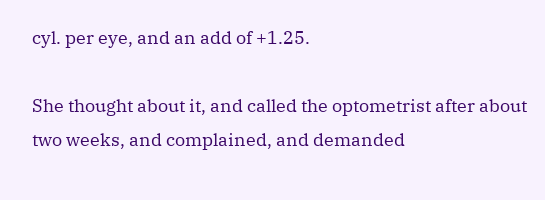cyl. per eye, and an add of +1.25.

She thought about it, and called the optometrist after about two weeks, and complained, and demanded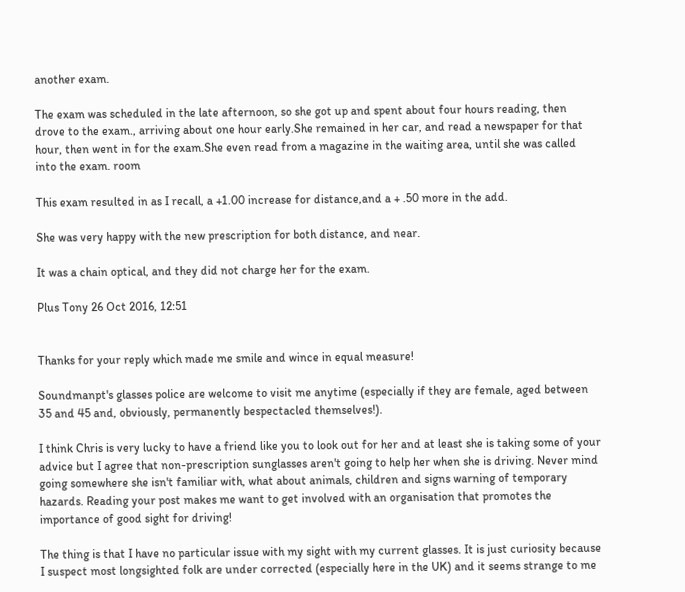another exam.

The exam was scheduled in the late afternoon, so she got up and spent about four hours reading, then drove to the exam., arriving about one hour early.She remained in her car, and read a newspaper for that hour, then went in for the exam.She even read from a magazine in the waiting area, until she was called into the exam. room

This exam resulted in as I recall, a +1.00 increase for distance,and a + .50 more in the add.

She was very happy with the new prescription for both distance, and near.

It was a chain optical, and they did not charge her for the exam.

Plus Tony 26 Oct 2016, 12:51


Thanks for your reply which made me smile and wince in equal measure!

Soundmanpt's glasses police are welcome to visit me anytime (especially if they are female, aged between 35 and 45 and, obviously, permanently bespectacled themselves!).

I think Chris is very lucky to have a friend like you to look out for her and at least she is taking some of your advice but I agree that non-prescription sunglasses aren't going to help her when she is driving. Never mind going somewhere she isn't familiar with, what about animals, children and signs warning of temporary hazards. Reading your post makes me want to get involved with an organisation that promotes the importance of good sight for driving!

The thing is that I have no particular issue with my sight with my current glasses. It is just curiosity because I suspect most longsighted folk are under corrected (especially here in the UK) and it seems strange to me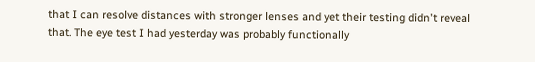that I can resolve distances with stronger lenses and yet their testing didn't reveal that. The eye test I had yesterday was probably functionally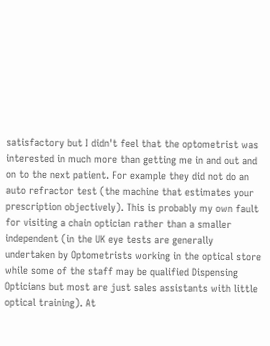satisfactory but I didn't feel that the optometrist was interested in much more than getting me in and out and on to the next patient. For example they did not do an auto refractor test (the machine that estimates your prescription objectively). This is probably my own fault for visiting a chain optician rather than a smaller independent (in the UK eye tests are generally undertaken by Optometrists working in the optical store while some of the staff may be qualified Dispensing Opticians but most are just sales assistants with little optical training). At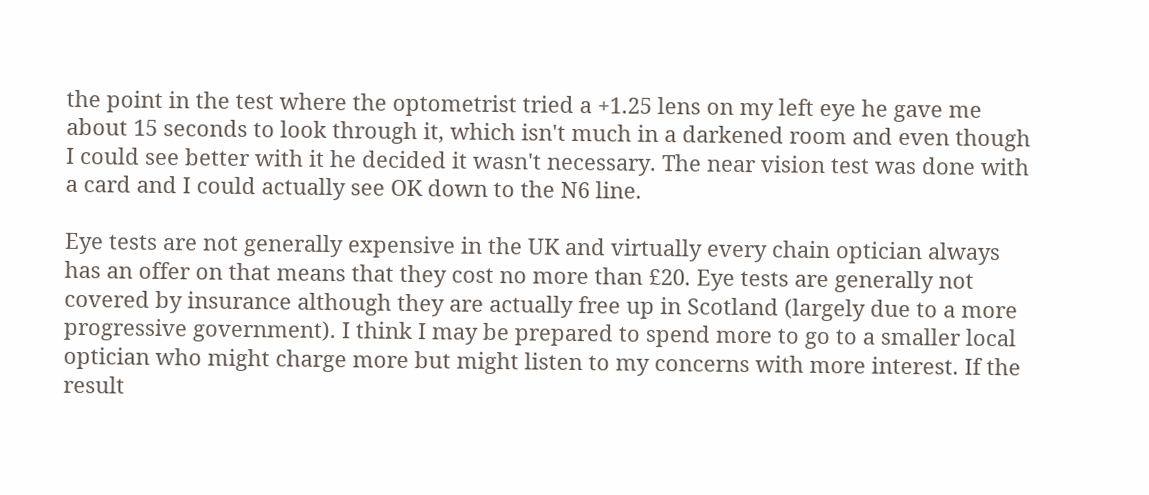the point in the test where the optometrist tried a +1.25 lens on my left eye he gave me about 15 seconds to look through it, which isn't much in a darkened room and even though I could see better with it he decided it wasn't necessary. The near vision test was done with a card and I could actually see OK down to the N6 line.

Eye tests are not generally expensive in the UK and virtually every chain optician always has an offer on that means that they cost no more than £20. Eye tests are generally not covered by insurance although they are actually free up in Scotland (largely due to a more progressive government). I think I may be prepared to spend more to go to a smaller local optician who might charge more but might listen to my concerns with more interest. If the result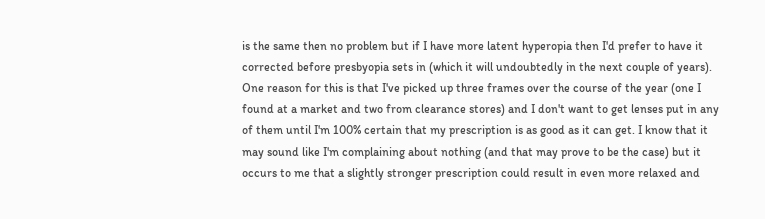is the same then no problem but if I have more latent hyperopia then I'd prefer to have it corrected before presbyopia sets in (which it will undoubtedly in the next couple of years). One reason for this is that I've picked up three frames over the course of the year (one I found at a market and two from clearance stores) and I don't want to get lenses put in any of them until I'm 100% certain that my prescription is as good as it can get. I know that it may sound like I'm complaining about nothing (and that may prove to be the case) but it occurs to me that a slightly stronger prescription could result in even more relaxed and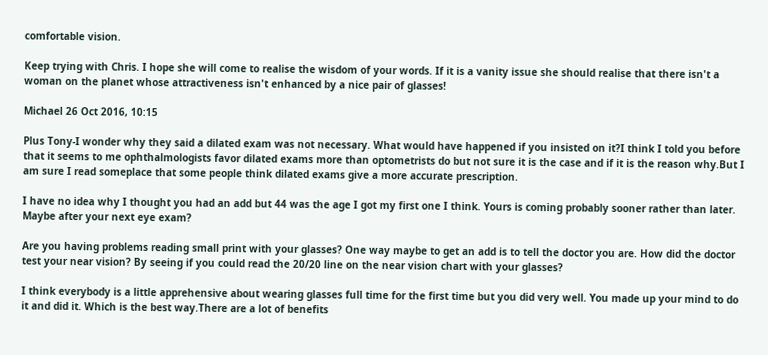comfortable vision.

Keep trying with Chris. I hope she will come to realise the wisdom of your words. If it is a vanity issue she should realise that there isn't a woman on the planet whose attractiveness isn't enhanced by a nice pair of glasses!

Michael 26 Oct 2016, 10:15

Plus Tony-I wonder why they said a dilated exam was not necessary. What would have happened if you insisted on it?I think I told you before that it seems to me ophthalmologists favor dilated exams more than optometrists do but not sure it is the case and if it is the reason why.But I am sure I read someplace that some people think dilated exams give a more accurate prescription.

I have no idea why I thought you had an add but 44 was the age I got my first one I think. Yours is coming probably sooner rather than later. Maybe after your next eye exam?

Are you having problems reading small print with your glasses? One way maybe to get an add is to tell the doctor you are. How did the doctor test your near vision? By seeing if you could read the 20/20 line on the near vision chart with your glasses?

I think everybody is a little apprehensive about wearing glasses full time for the first time but you did very well. You made up your mind to do it and did it. Which is the best way.There are a lot of benefits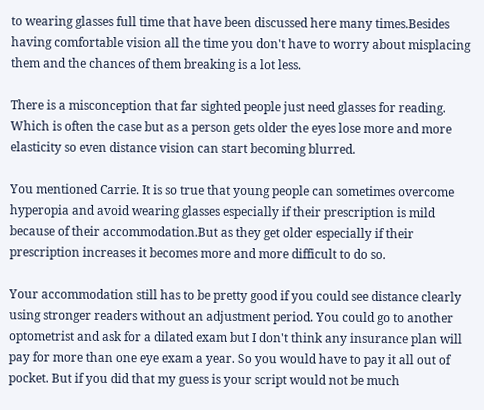to wearing glasses full time that have been discussed here many times.Besides having comfortable vision all the time you don't have to worry about misplacing them and the chances of them breaking is a lot less.

There is a misconception that far sighted people just need glasses for reading. Which is often the case but as a person gets older the eyes lose more and more elasticity so even distance vision can start becoming blurred.

You mentioned Carrie. It is so true that young people can sometimes overcome hyperopia and avoid wearing glasses especially if their prescription is mild because of their accommodation.But as they get older especially if their prescription increases it becomes more and more difficult to do so.

Your accommodation still has to be pretty good if you could see distance clearly using stronger readers without an adjustment period. You could go to another optometrist and ask for a dilated exam but I don't think any insurance plan will pay for more than one eye exam a year. So you would have to pay it all out of pocket. But if you did that my guess is your script would not be much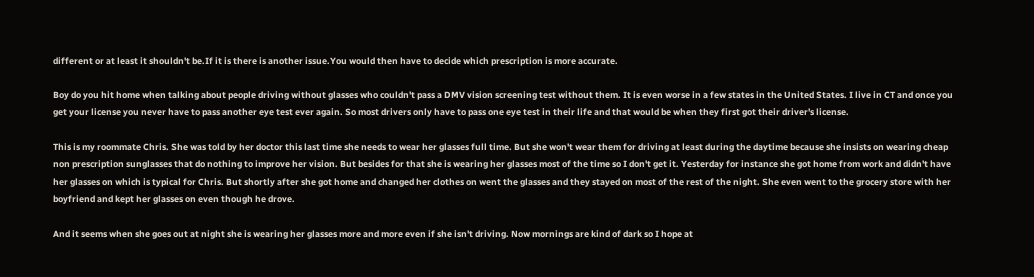different or at least it shouldn't be.If it is there is another issue.You would then have to decide which prescription is more accurate.

Boy do you hit home when talking about people driving without glasses who couldn't pass a DMV vision screening test without them. It is even worse in a few states in the United States. I live in CT and once you get your license you never have to pass another eye test ever again. So most drivers only have to pass one eye test in their life and that would be when they first got their driver's license.

This is my roommate Chris. She was told by her doctor this last time she needs to wear her glasses full time. But she won't wear them for driving at least during the daytime because she insists on wearing cheap non prescription sunglasses that do nothing to improve her vision. But besides for that she is wearing her glasses most of the time so I don't get it. Yesterday for instance she got home from work and didn't have her glasses on which is typical for Chris. But shortly after she got home and changed her clothes on went the glasses and they stayed on most of the rest of the night. She even went to the grocery store with her boyfriend and kept her glasses on even though he drove.

And it seems when she goes out at night she is wearing her glasses more and more even if she isn't driving. Now mornings are kind of dark so I hope at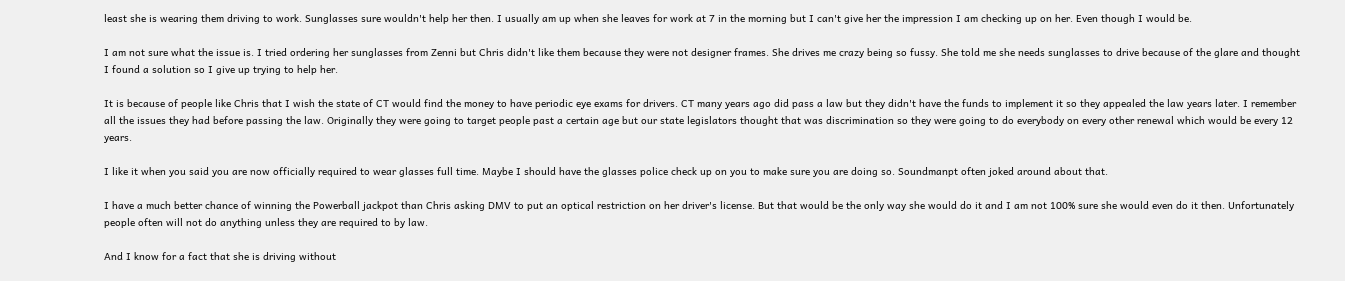least she is wearing them driving to work. Sunglasses sure wouldn't help her then. I usually am up when she leaves for work at 7 in the morning but I can't give her the impression I am checking up on her. Even though I would be.

I am not sure what the issue is. I tried ordering her sunglasses from Zenni but Chris didn't like them because they were not designer frames. She drives me crazy being so fussy. She told me she needs sunglasses to drive because of the glare and thought I found a solution so I give up trying to help her.

It is because of people like Chris that I wish the state of CT would find the money to have periodic eye exams for drivers. CT many years ago did pass a law but they didn't have the funds to implement it so they appealed the law years later. I remember all the issues they had before passing the law. Originally they were going to target people past a certain age but our state legislators thought that was discrimination so they were going to do everybody on every other renewal which would be every 12 years.

I like it when you said you are now officially required to wear glasses full time. Maybe I should have the glasses police check up on you to make sure you are doing so. Soundmanpt often joked around about that.

I have a much better chance of winning the Powerball jackpot than Chris asking DMV to put an optical restriction on her driver's license. But that would be the only way she would do it and I am not 100% sure she would even do it then. Unfortunately people often will not do anything unless they are required to by law.

And I know for a fact that she is driving without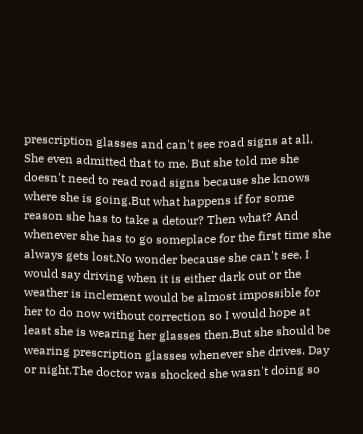prescription glasses and can't see road signs at all. She even admitted that to me. But she told me she doesn't need to read road signs because she knows where she is going.But what happens if for some reason she has to take a detour? Then what? And whenever she has to go someplace for the first time she always gets lost.No wonder because she can't see. I would say driving when it is either dark out or the weather is inclement would be almost impossible for her to do now without correction so I would hope at least she is wearing her glasses then.But she should be wearing prescription glasses whenever she drives. Day or night.The doctor was shocked she wasn't doing so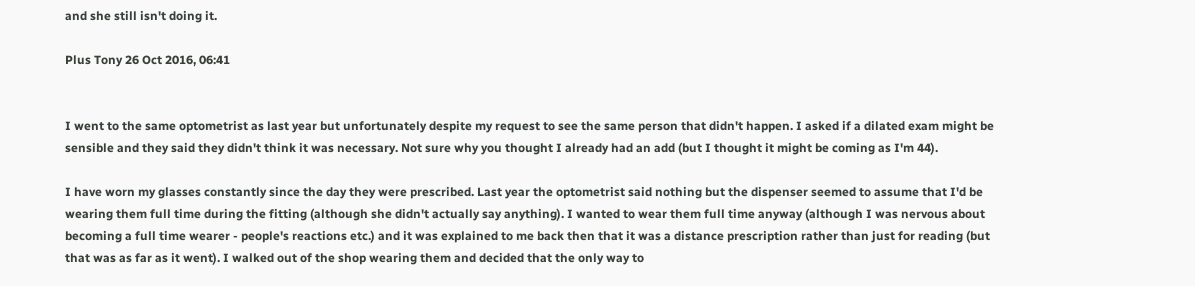and she still isn't doing it.

Plus Tony 26 Oct 2016, 06:41


I went to the same optometrist as last year but unfortunately despite my request to see the same person that didn't happen. I asked if a dilated exam might be sensible and they said they didn't think it was necessary. Not sure why you thought I already had an add (but I thought it might be coming as I'm 44).

I have worn my glasses constantly since the day they were prescribed. Last year the optometrist said nothing but the dispenser seemed to assume that I'd be wearing them full time during the fitting (although she didn't actually say anything). I wanted to wear them full time anyway (although I was nervous about becoming a full time wearer - people's reactions etc.) and it was explained to me back then that it was a distance prescription rather than just for reading (but that was as far as it went). I walked out of the shop wearing them and decided that the only way to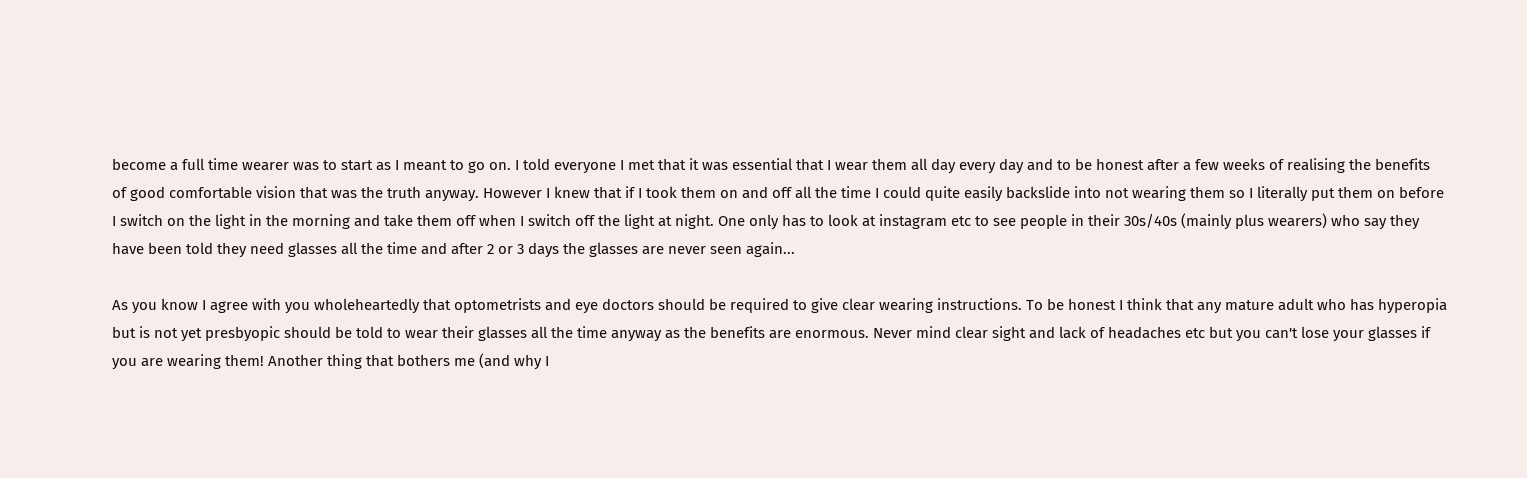become a full time wearer was to start as I meant to go on. I told everyone I met that it was essential that I wear them all day every day and to be honest after a few weeks of realising the benefits of good comfortable vision that was the truth anyway. However I knew that if I took them on and off all the time I could quite easily backslide into not wearing them so I literally put them on before I switch on the light in the morning and take them off when I switch off the light at night. One only has to look at instagram etc to see people in their 30s/40s (mainly plus wearers) who say they have been told they need glasses all the time and after 2 or 3 days the glasses are never seen again...

As you know I agree with you wholeheartedly that optometrists and eye doctors should be required to give clear wearing instructions. To be honest I think that any mature adult who has hyperopia but is not yet presbyopic should be told to wear their glasses all the time anyway as the benefits are enormous. Never mind clear sight and lack of headaches etc but you can't lose your glasses if you are wearing them! Another thing that bothers me (and why I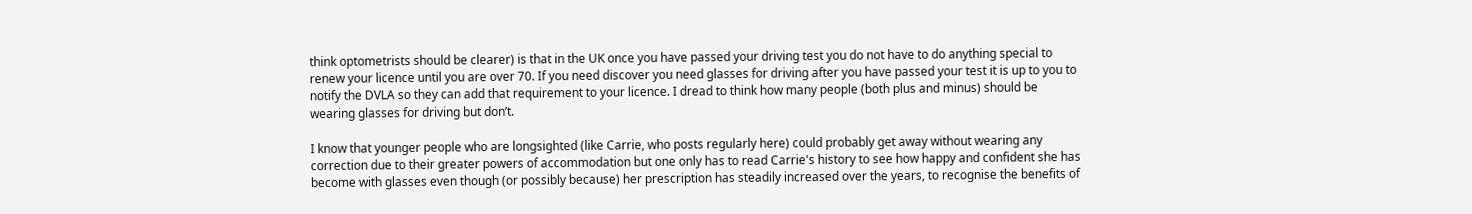think optometrists should be clearer) is that in the UK once you have passed your driving test you do not have to do anything special to renew your licence until you are over 70. If you need discover you need glasses for driving after you have passed your test it is up to you to notify the DVLA so they can add that requirement to your licence. I dread to think how many people (both plus and minus) should be wearing glasses for driving but don’t.

I know that younger people who are longsighted (like Carrie, who posts regularly here) could probably get away without wearing any correction due to their greater powers of accommodation but one only has to read Carrie's history to see how happy and confident she has become with glasses even though (or possibly because) her prescription has steadily increased over the years, to recognise the benefits of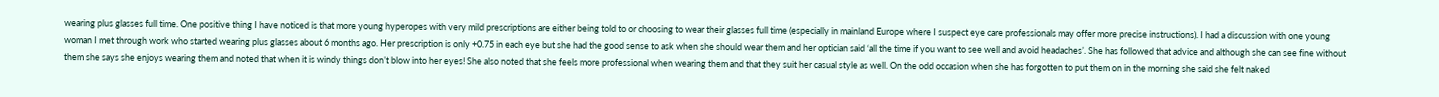wearing plus glasses full time. One positive thing I have noticed is that more young hyperopes with very mild prescriptions are either being told to or choosing to wear their glasses full time (especially in mainland Europe where I suspect eye care professionals may offer more precise instructions). I had a discussion with one young woman I met through work who started wearing plus glasses about 6 months ago. Her prescription is only +0.75 in each eye but she had the good sense to ask when she should wear them and her optician said ‘all the time if you want to see well and avoid headaches’. She has followed that advice and although she can see fine without them she says she enjoys wearing them and noted that when it is windy things don’t blow into her eyes! She also noted that she feels more professional when wearing them and that they suit her casual style as well. On the odd occasion when she has forgotten to put them on in the morning she said she felt naked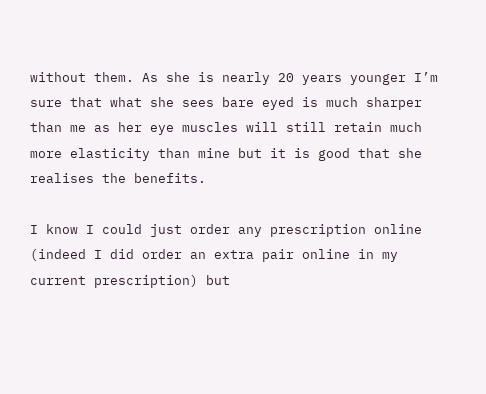without them. As she is nearly 20 years younger I’m sure that what she sees bare eyed is much sharper than me as her eye muscles will still retain much more elasticity than mine but it is good that she realises the benefits.

I know I could just order any prescription online (indeed I did order an extra pair online in my current prescription) but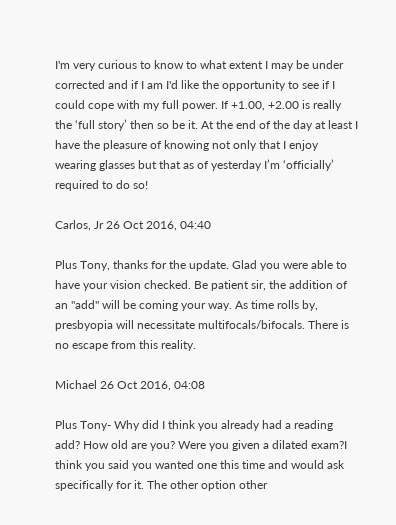I'm very curious to know to what extent I may be under corrected and if I am I'd like the opportunity to see if I could cope with my full power. If +1.00, +2.00 is really the ‘full story’ then so be it. At the end of the day at least I have the pleasure of knowing not only that I enjoy wearing glasses but that as of yesterday I’m ‘officially’ required to do so!

Carlos, Jr 26 Oct 2016, 04:40

Plus Tony, thanks for the update. Glad you were able to have your vision checked. Be patient sir, the addition of an "add" will be coming your way. As time rolls by, presbyopia will necessitate multifocals/bifocals. There is no escape from this reality.

Michael 26 Oct 2016, 04:08

Plus Tony- Why did I think you already had a reading add? How old are you? Were you given a dilated exam?I think you said you wanted one this time and would ask specifically for it. The other option other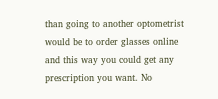than going to another optometrist would be to order glasses online and this way you could get any prescription you want. No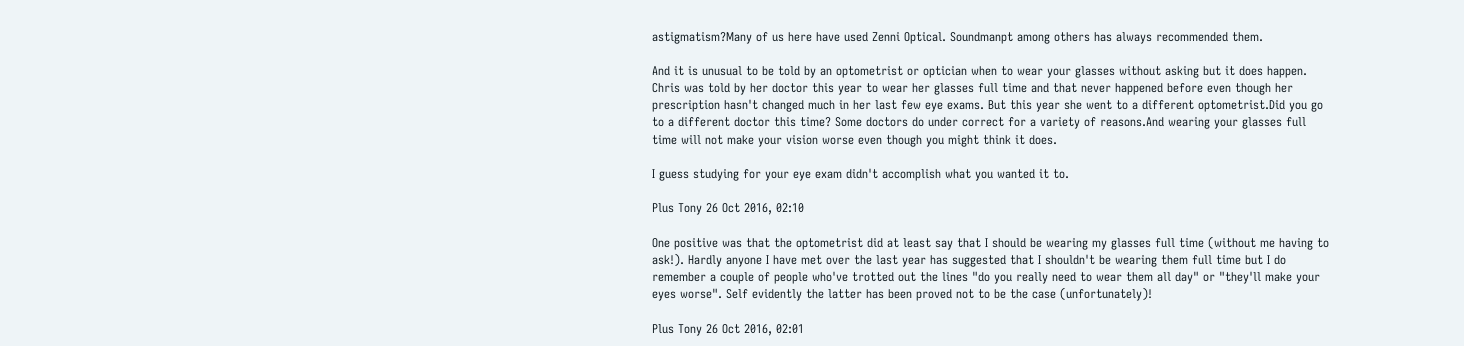astigmatism?Many of us here have used Zenni Optical. Soundmanpt among others has always recommended them.

And it is unusual to be told by an optometrist or optician when to wear your glasses without asking but it does happen. Chris was told by her doctor this year to wear her glasses full time and that never happened before even though her prescription hasn't changed much in her last few eye exams. But this year she went to a different optometrist.Did you go to a different doctor this time? Some doctors do under correct for a variety of reasons.And wearing your glasses full time will not make your vision worse even though you might think it does.

I guess studying for your eye exam didn't accomplish what you wanted it to.

Plus Tony 26 Oct 2016, 02:10

One positive was that the optometrist did at least say that I should be wearing my glasses full time (without me having to ask!). Hardly anyone I have met over the last year has suggested that I shouldn't be wearing them full time but I do remember a couple of people who've trotted out the lines "do you really need to wear them all day" or "they'll make your eyes worse". Self evidently the latter has been proved not to be the case (unfortunately)!

Plus Tony 26 Oct 2016, 02:01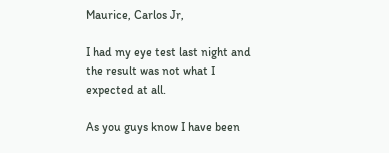Maurice, Carlos Jr,

I had my eye test last night and the result was not what I expected at all.

As you guys know I have been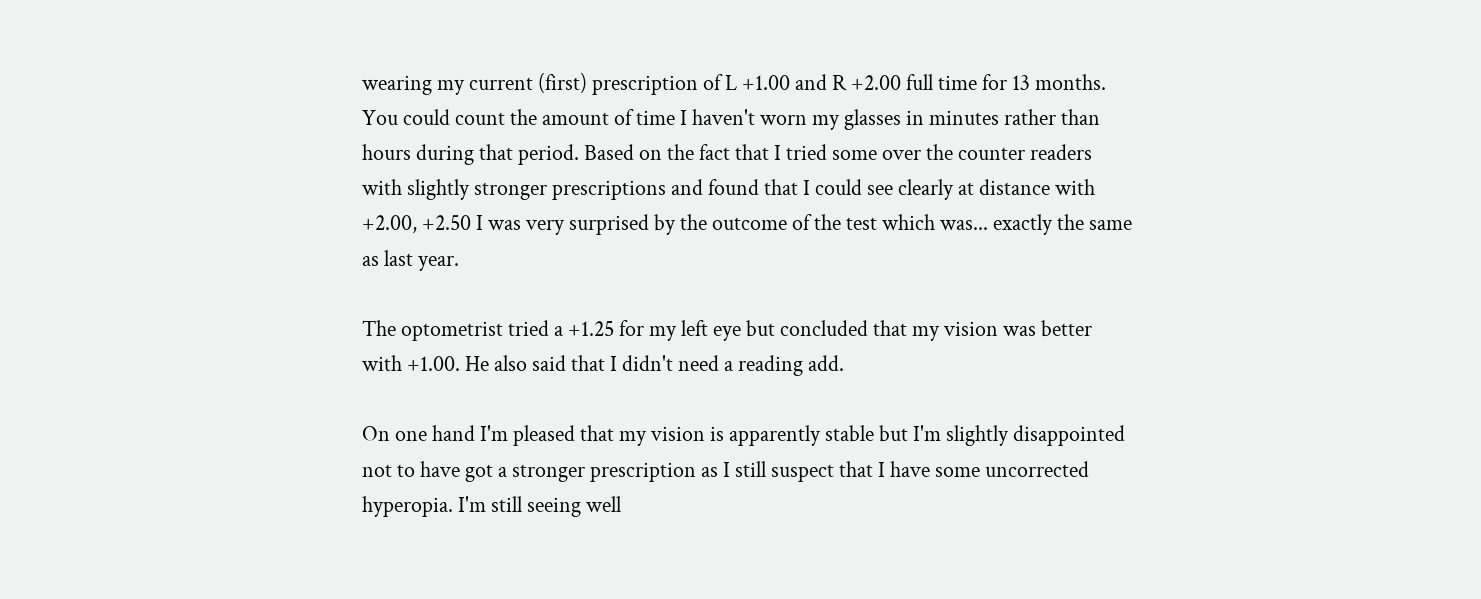wearing my current (first) prescription of L +1.00 and R +2.00 full time for 13 months. You could count the amount of time I haven't worn my glasses in minutes rather than hours during that period. Based on the fact that I tried some over the counter readers with slightly stronger prescriptions and found that I could see clearly at distance with +2.00, +2.50 I was very surprised by the outcome of the test which was... exactly the same as last year.

The optometrist tried a +1.25 for my left eye but concluded that my vision was better with +1.00. He also said that I didn't need a reading add.

On one hand I'm pleased that my vision is apparently stable but I'm slightly disappointed not to have got a stronger prescription as I still suspect that I have some uncorrected hyperopia. I'm still seeing well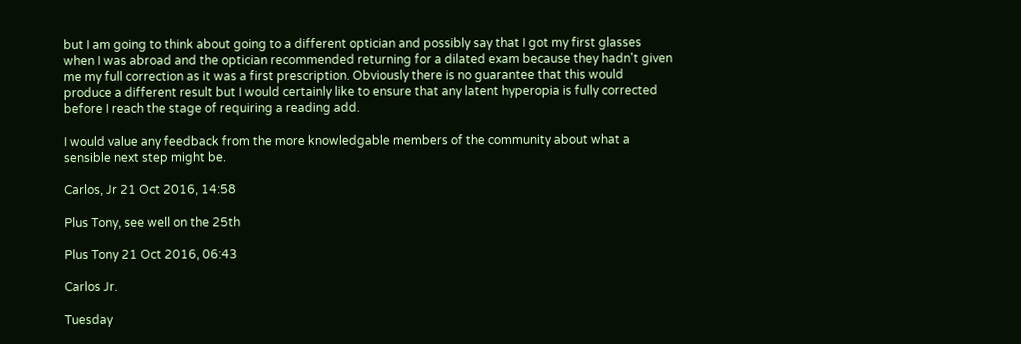but I am going to think about going to a different optician and possibly say that I got my first glasses when I was abroad and the optician recommended returning for a dilated exam because they hadn't given me my full correction as it was a first prescription. Obviously there is no guarantee that this would produce a different result but I would certainly like to ensure that any latent hyperopia is fully corrected before I reach the stage of requiring a reading add.

I would value any feedback from the more knowledgable members of the community about what a sensible next step might be.

Carlos, Jr 21 Oct 2016, 14:58

Plus Tony, see well on the 25th

Plus Tony 21 Oct 2016, 06:43

Carlos Jr.

Tuesday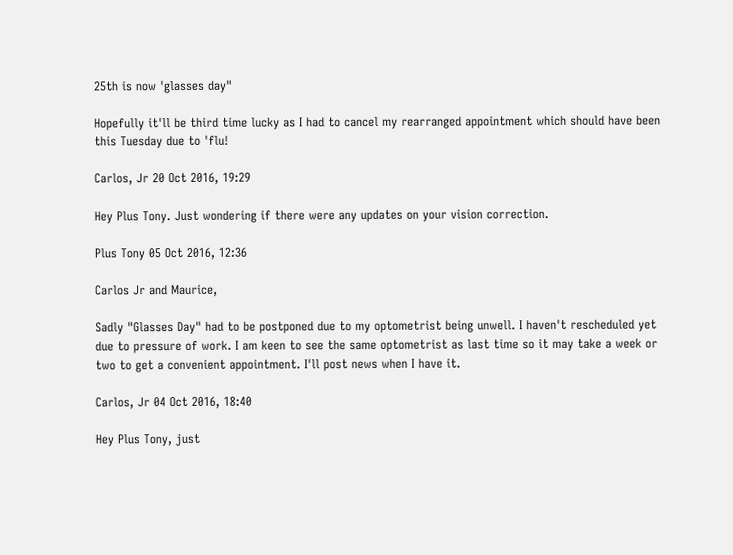25th is now 'glasses day"

Hopefully it'll be third time lucky as I had to cancel my rearranged appointment which should have been this Tuesday due to 'flu!

Carlos, Jr 20 Oct 2016, 19:29

Hey Plus Tony. Just wondering if there were any updates on your vision correction.

Plus Tony 05 Oct 2016, 12:36

Carlos Jr and Maurice,

Sadly "Glasses Day" had to be postponed due to my optometrist being unwell. I haven't rescheduled yet due to pressure of work. I am keen to see the same optometrist as last time so it may take a week or two to get a convenient appointment. I'll post news when I have it.

Carlos, Jr 04 Oct 2016, 18:40

Hey Plus Tony, just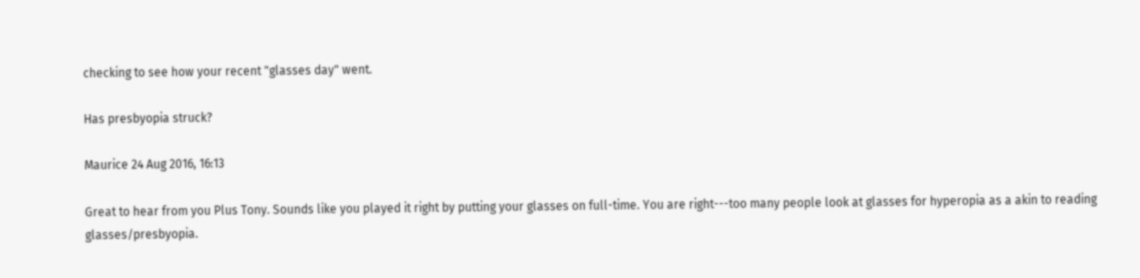checking to see how your recent "glasses day" went.

Has presbyopia struck?

Maurice 24 Aug 2016, 16:13

Great to hear from you Plus Tony. Sounds like you played it right by putting your glasses on full-time. You are right---too many people look at glasses for hyperopia as a akin to reading glasses/presbyopia.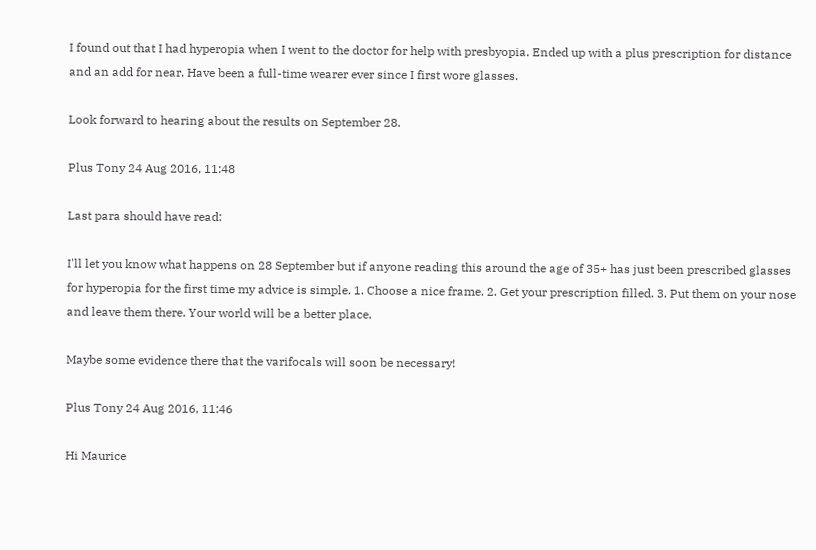I found out that I had hyperopia when I went to the doctor for help with presbyopia. Ended up with a plus prescription for distance and an add for near. Have been a full-time wearer ever since I first wore glasses.

Look forward to hearing about the results on September 28.

Plus Tony 24 Aug 2016, 11:48

Last para should have read:

I'll let you know what happens on 28 September but if anyone reading this around the age of 35+ has just been prescribed glasses for hyperopia for the first time my advice is simple. 1. Choose a nice frame. 2. Get your prescription filled. 3. Put them on your nose and leave them there. Your world will be a better place.

Maybe some evidence there that the varifocals will soon be necessary!

Plus Tony 24 Aug 2016, 11:46

Hi Maurice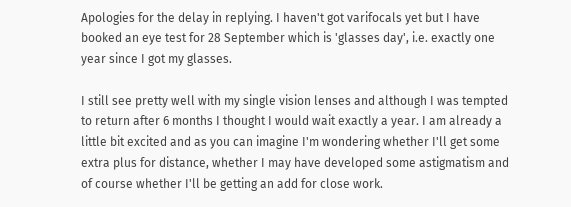Apologies for the delay in replying. I haven't got varifocals yet but I have booked an eye test for 28 September which is 'glasses day', i.e. exactly one year since I got my glasses.

I still see pretty well with my single vision lenses and although I was tempted to return after 6 months I thought I would wait exactly a year. I am already a little bit excited and as you can imagine I'm wondering whether I'll get some extra plus for distance, whether I may have developed some astigmatism and of course whether I'll be getting an add for close work.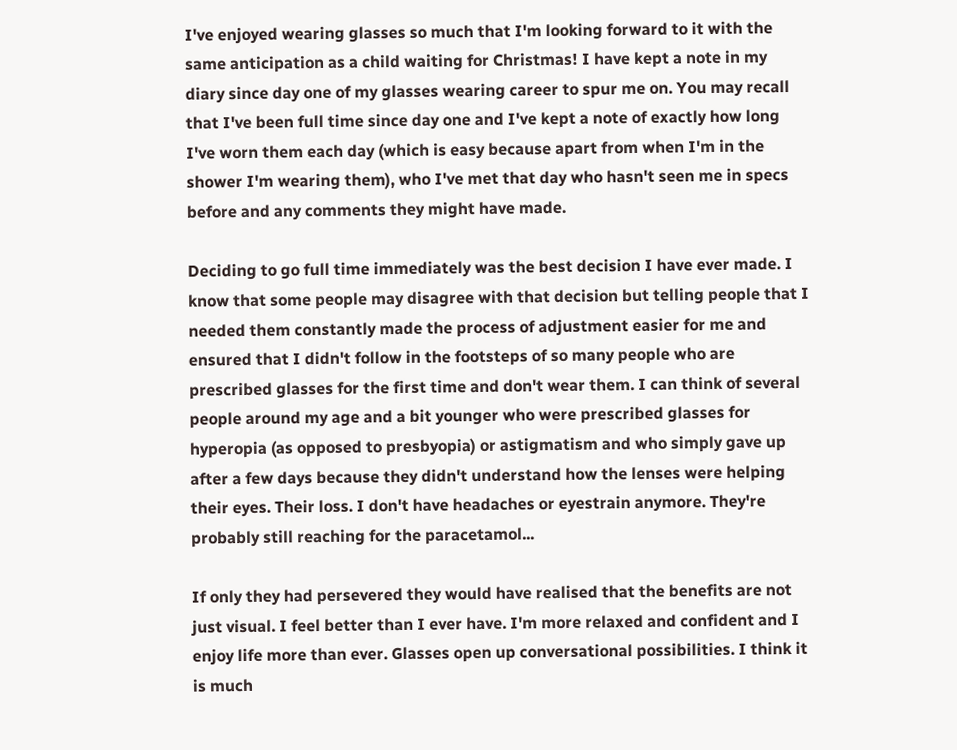I've enjoyed wearing glasses so much that I'm looking forward to it with the same anticipation as a child waiting for Christmas! I have kept a note in my diary since day one of my glasses wearing career to spur me on. You may recall that I've been full time since day one and I've kept a note of exactly how long I've worn them each day (which is easy because apart from when I'm in the shower I'm wearing them), who I've met that day who hasn't seen me in specs before and any comments they might have made.

Deciding to go full time immediately was the best decision I have ever made. I know that some people may disagree with that decision but telling people that I needed them constantly made the process of adjustment easier for me and ensured that I didn't follow in the footsteps of so many people who are prescribed glasses for the first time and don't wear them. I can think of several people around my age and a bit younger who were prescribed glasses for hyperopia (as opposed to presbyopia) or astigmatism and who simply gave up after a few days because they didn't understand how the lenses were helping their eyes. Their loss. I don't have headaches or eyestrain anymore. They're probably still reaching for the paracetamol...

If only they had persevered they would have realised that the benefits are not just visual. I feel better than I ever have. I'm more relaxed and confident and I enjoy life more than ever. Glasses open up conversational possibilities. I think it is much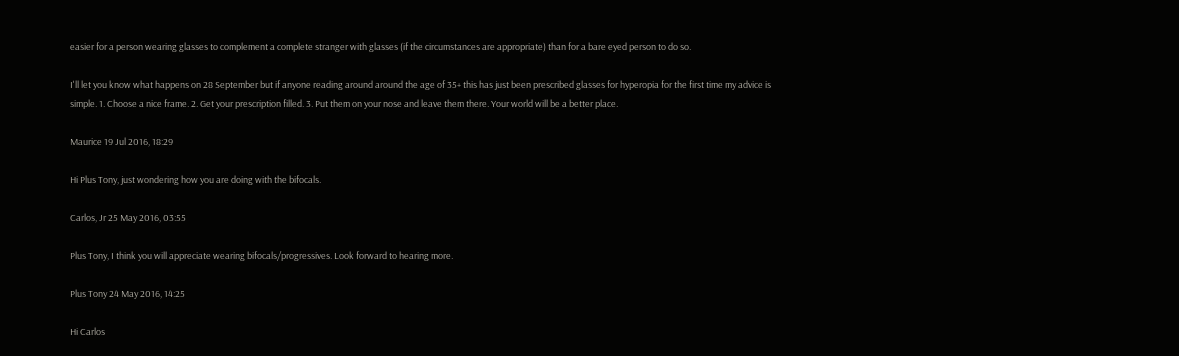easier for a person wearing glasses to complement a complete stranger with glasses (if the circumstances are appropriate) than for a bare eyed person to do so.

I'll let you know what happens on 28 September but if anyone reading around around the age of 35+ this has just been prescribed glasses for hyperopia for the first time my advice is simple. 1. Choose a nice frame. 2. Get your prescription filled. 3. Put them on your nose and leave them there. Your world will be a better place.

Maurice 19 Jul 2016, 18:29

Hi Plus Tony, just wondering how you are doing with the bifocals.

Carlos, Jr 25 May 2016, 03:55

Plus Tony, I think you will appreciate wearing bifocals/progressives. Look forward to hearing more.

Plus Tony 24 May 2016, 14:25

Hi Carlos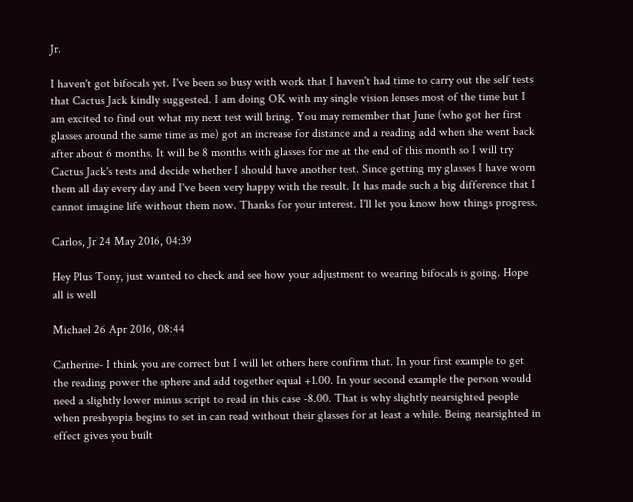Jr.

I haven't got bifocals yet. I've been so busy with work that I haven't had time to carry out the self tests that Cactus Jack kindly suggested. I am doing OK with my single vision lenses most of the time but I am excited to find out what my next test will bring. You may remember that June (who got her first glasses around the same time as me) got an increase for distance and a reading add when she went back after about 6 months. It will be 8 months with glasses for me at the end of this month so I will try Cactus Jack's tests and decide whether I should have another test. Since getting my glasses I have worn them all day every day and I've been very happy with the result. It has made such a big difference that I cannot imagine life without them now. Thanks for your interest. I'll let you know how things progress.

Carlos, Jr 24 May 2016, 04:39

Hey Plus Tony, just wanted to check and see how your adjustment to wearing bifocals is going. Hope all is well

Michael 26 Apr 2016, 08:44

Catherine- I think you are correct but I will let others here confirm that. In your first example to get the reading power the sphere and add together equal +1.00. In your second example the person would need a slightly lower minus script to read in this case -8.00. That is why slightly nearsighted people when presbyopia begins to set in can read without their glasses for at least a while. Being nearsighted in effect gives you built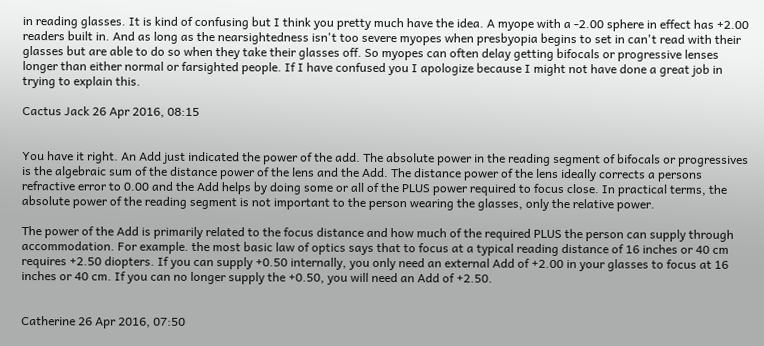in reading glasses. It is kind of confusing but I think you pretty much have the idea. A myope with a -2.00 sphere in effect has +2.00 readers built in. And as long as the nearsightedness isn't too severe myopes when presbyopia begins to set in can't read with their glasses but are able to do so when they take their glasses off. So myopes can often delay getting bifocals or progressive lenses longer than either normal or farsighted people. If I have confused you I apologize because I might not have done a great job in trying to explain this.

Cactus Jack 26 Apr 2016, 08:15


You have it right. An Add just indicated the power of the add. The absolute power in the reading segment of bifocals or progressives is the algebraic sum of the distance power of the lens and the Add. The distance power of the lens ideally corrects a persons refractive error to 0.00 and the Add helps by doing some or all of the PLUS power required to focus close. In practical terms, the absolute power of the reading segment is not important to the person wearing the glasses, only the relative power.

The power of the Add is primarily related to the focus distance and how much of the required PLUS the person can supply through accommodation. For example. the most basic law of optics says that to focus at a typical reading distance of 16 inches or 40 cm requires +2.50 diopters. If you can supply +0.50 internally, you only need an external Add of +2.00 in your glasses to focus at 16 inches or 40 cm. If you can no longer supply the +0.50, you will need an Add of +2.50.


Catherine 26 Apr 2016, 07:50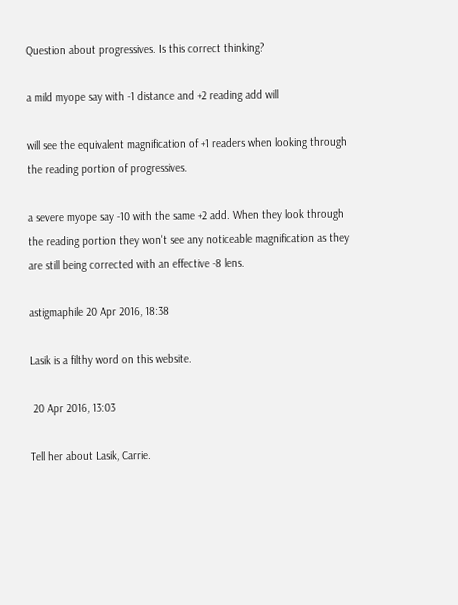Question about progressives. Is this correct thinking?

a mild myope say with -1 distance and +2 reading add will

will see the equivalent magnification of +1 readers when looking through the reading portion of progressives.

a severe myope say -10 with the same +2 add. When they look through the reading portion they won't see any noticeable magnification as they are still being corrected with an effective -8 lens.

astigmaphile 20 Apr 2016, 18:38

Lasik is a filthy word on this website.

 20 Apr 2016, 13:03

Tell her about Lasik, Carrie.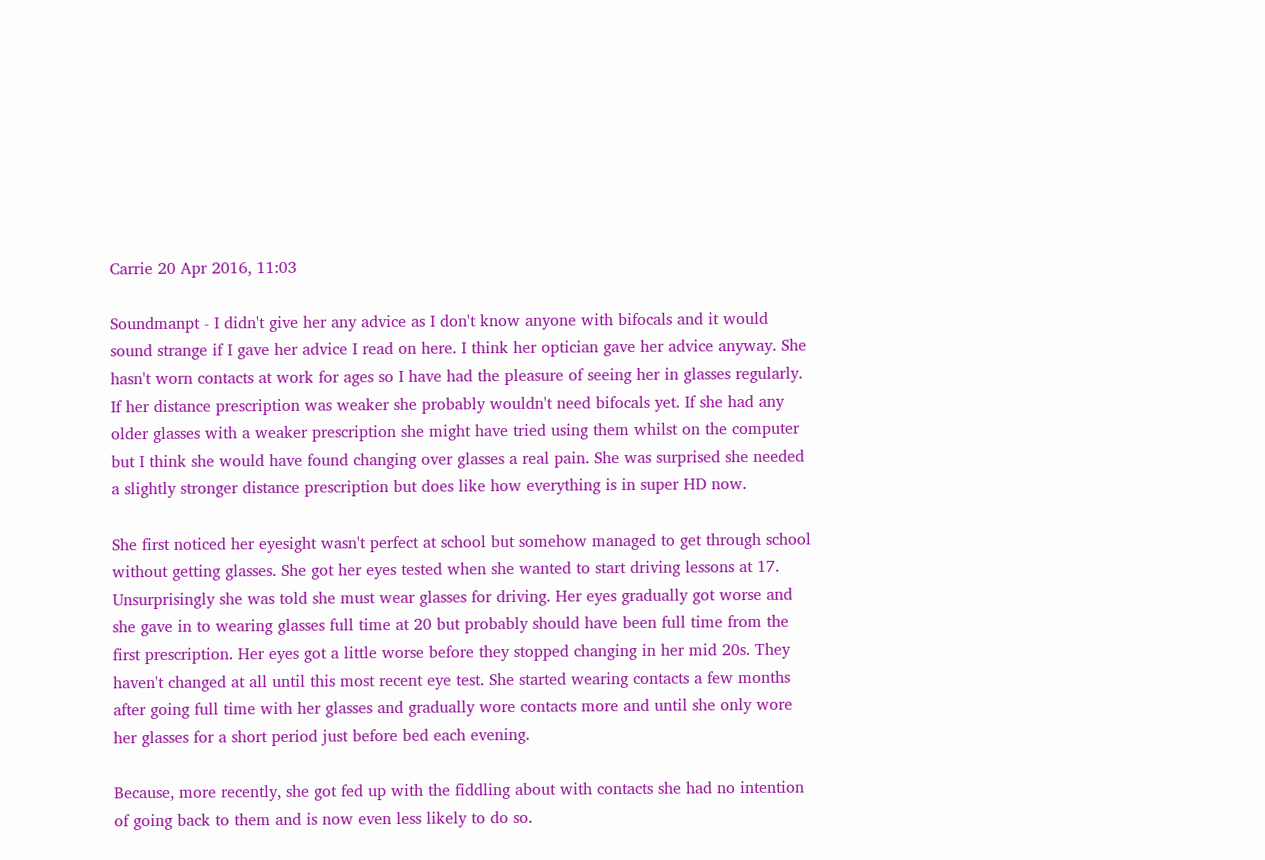Carrie 20 Apr 2016, 11:03

Soundmanpt - I didn't give her any advice as I don't know anyone with bifocals and it would sound strange if I gave her advice I read on here. I think her optician gave her advice anyway. She hasn't worn contacts at work for ages so I have had the pleasure of seeing her in glasses regularly. If her distance prescription was weaker she probably wouldn't need bifocals yet. If she had any older glasses with a weaker prescription she might have tried using them whilst on the computer but I think she would have found changing over glasses a real pain. She was surprised she needed a slightly stronger distance prescription but does like how everything is in super HD now.

She first noticed her eyesight wasn't perfect at school but somehow managed to get through school without getting glasses. She got her eyes tested when she wanted to start driving lessons at 17. Unsurprisingly she was told she must wear glasses for driving. Her eyes gradually got worse and she gave in to wearing glasses full time at 20 but probably should have been full time from the first prescription. Her eyes got a little worse before they stopped changing in her mid 20s. They haven't changed at all until this most recent eye test. She started wearing contacts a few months after going full time with her glasses and gradually wore contacts more and until she only wore her glasses for a short period just before bed each evening.

Because, more recently, she got fed up with the fiddling about with contacts she had no intention of going back to them and is now even less likely to do so.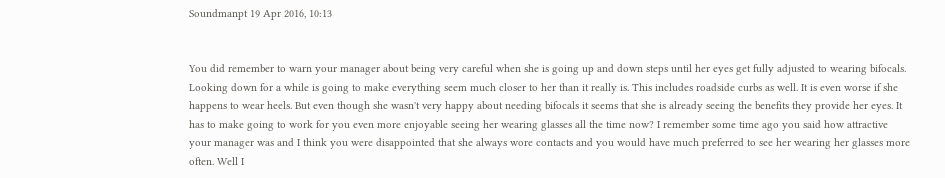Soundmanpt 19 Apr 2016, 10:13


You did remember to warn your manager about being very careful when she is going up and down steps until her eyes get fully adjusted to wearing bifocals. Looking down for a while is going to make everything seem much closer to her than it really is. This includes roadside curbs as well. It is even worse if she happens to wear heels. But even though she wasn't very happy about needing bifocals it seems that she is already seeing the benefits they provide her eyes. It has to make going to work for you even more enjoyable seeing her wearing glasses all the time now? I remember some time ago you said how attractive your manager was and I think you were disappointed that she always wore contacts and you would have much preferred to see her wearing her glasses more often. Well I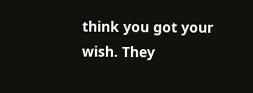think you got your wish. They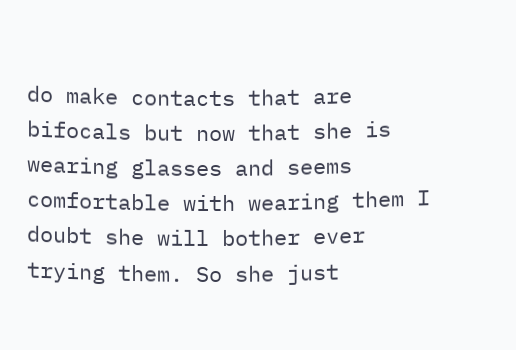do make contacts that are bifocals but now that she is wearing glasses and seems comfortable with wearing them I doubt she will bother ever trying them. So she just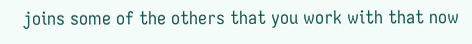joins some of the others that you work with that now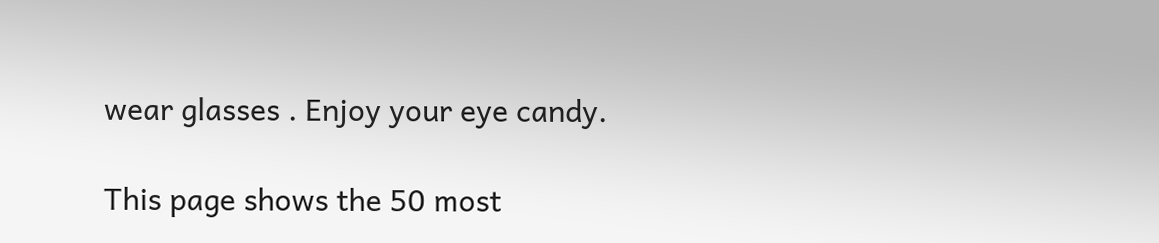wear glasses . Enjoy your eye candy.

This page shows the 50 most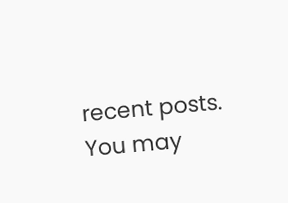recent posts. You may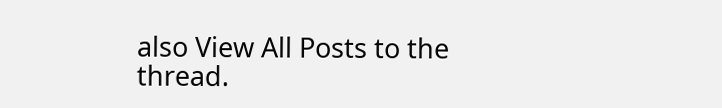also View All Posts to the thread.